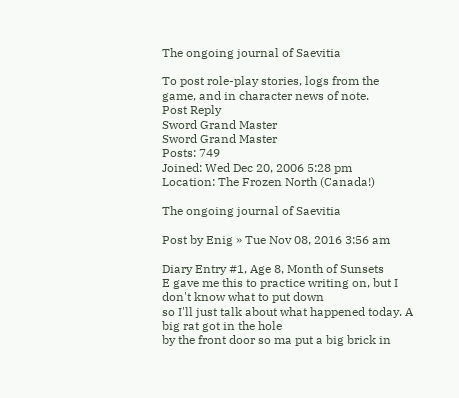The ongoing journal of Saevitia

To post role-play stories, logs from the game, and in character news of note.
Post Reply
Sword Grand Master
Sword Grand Master
Posts: 749
Joined: Wed Dec 20, 2006 5:28 pm
Location: The Frozen North (Canada!)

The ongoing journal of Saevitia

Post by Enig » Tue Nov 08, 2016 3:56 am

Diary Entry #1, Age 8, Month of Sunsets
E gave me this to practice writing on, but I don't know what to put down
so I'll just talk about what happened today. A big rat got in the hole
by the front door so ma put a big brick in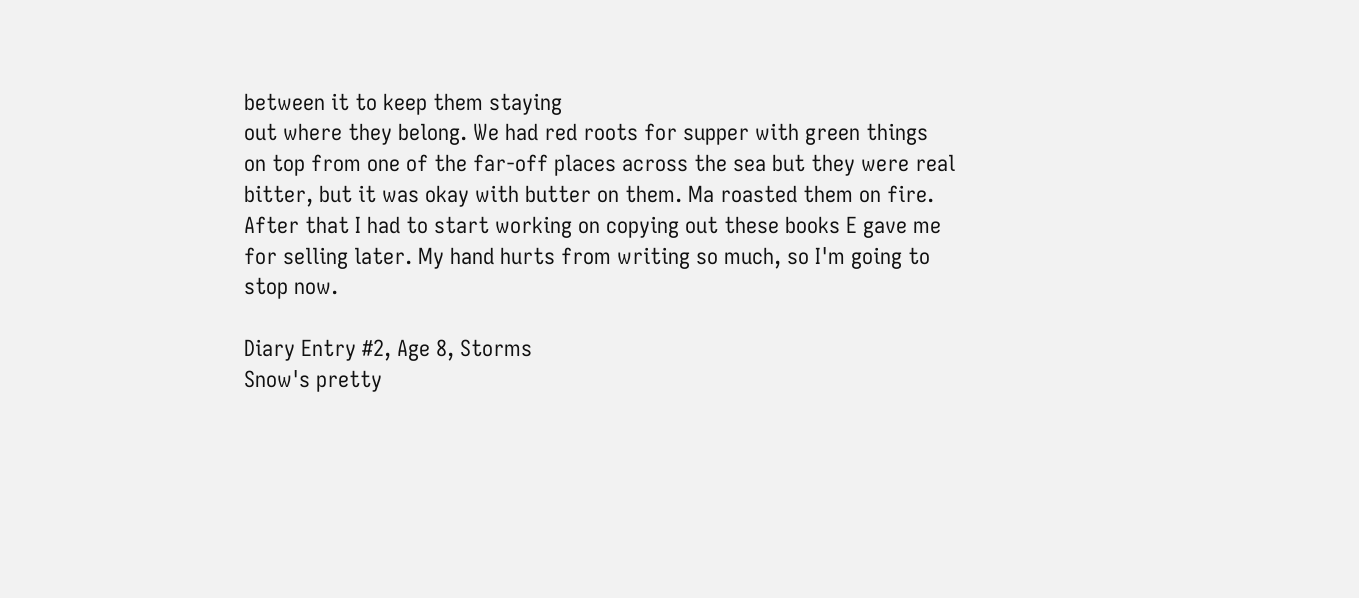between it to keep them staying
out where they belong. We had red roots for supper with green things
on top from one of the far-off places across the sea but they were real
bitter, but it was okay with butter on them. Ma roasted them on fire.
After that I had to start working on copying out these books E gave me
for selling later. My hand hurts from writing so much, so I'm going to
stop now.

Diary Entry #2, Age 8, Storms
Snow's pretty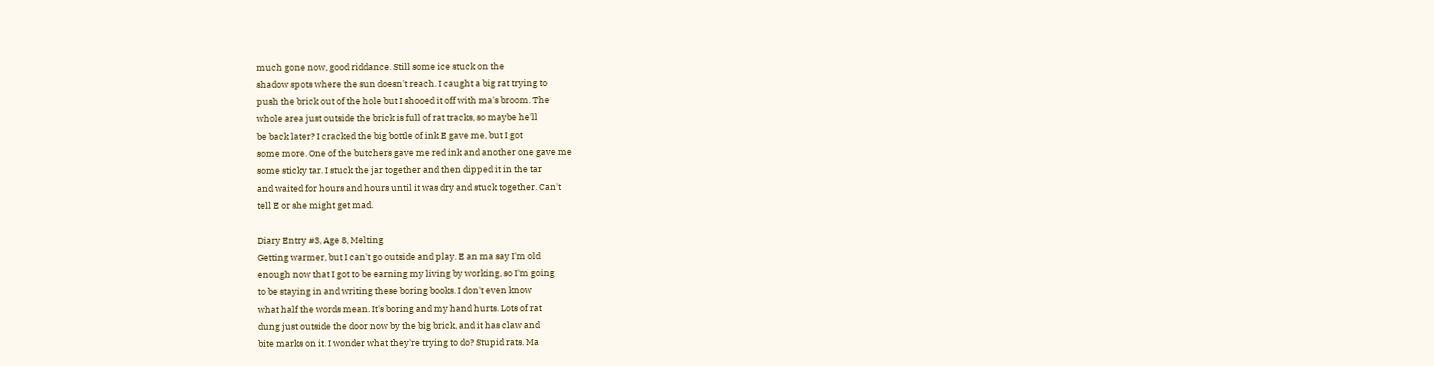much gone now, good riddance. Still some ice stuck on the
shadow spots where the sun doesn't reach. I caught a big rat trying to
push the brick out of the hole but I shooed it off with ma's broom. The
whole area just outside the brick is full of rat tracks, so maybe he'll
be back later? I cracked the big bottle of ink E gave me, but I got
some more. One of the butchers gave me red ink and another one gave me
some sticky tar. I stuck the jar together and then dipped it in the tar
and waited for hours and hours until it was dry and stuck together. Can't
tell E or she might get mad.

Diary Entry #3, Age 8, Melting
Getting warmer, but I can't go outside and play. E an ma say I'm old
enough now that I got to be earning my living by working, so I'm going
to be staying in and writing these boring books. I don't even know
what half the words mean. It's boring and my hand hurts. Lots of rat
dung just outside the door now by the big brick, and it has claw and
bite marks on it. I wonder what they're trying to do? Stupid rats. Ma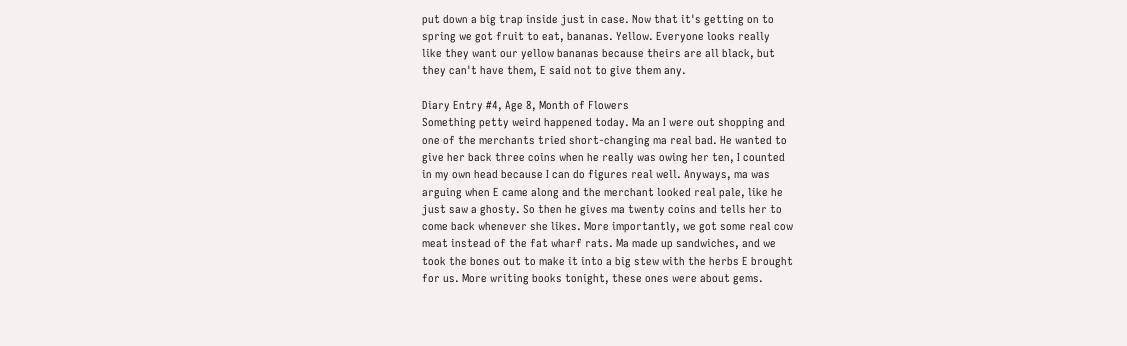put down a big trap inside just in case. Now that it's getting on to
spring we got fruit to eat, bananas. Yellow. Everyone looks really
like they want our yellow bananas because theirs are all black, but
they can't have them, E said not to give them any.

Diary Entry #4, Age 8, Month of Flowers
Something petty weird happened today. Ma an I were out shopping and
one of the merchants tried short-changing ma real bad. He wanted to
give her back three coins when he really was owing her ten, I counted
in my own head because I can do figures real well. Anyways, ma was
arguing when E came along and the merchant looked real pale, like he
just saw a ghosty. So then he gives ma twenty coins and tells her to
come back whenever she likes. More importantly, we got some real cow
meat instead of the fat wharf rats. Ma made up sandwiches, and we
took the bones out to make it into a big stew with the herbs E brought
for us. More writing books tonight, these ones were about gems.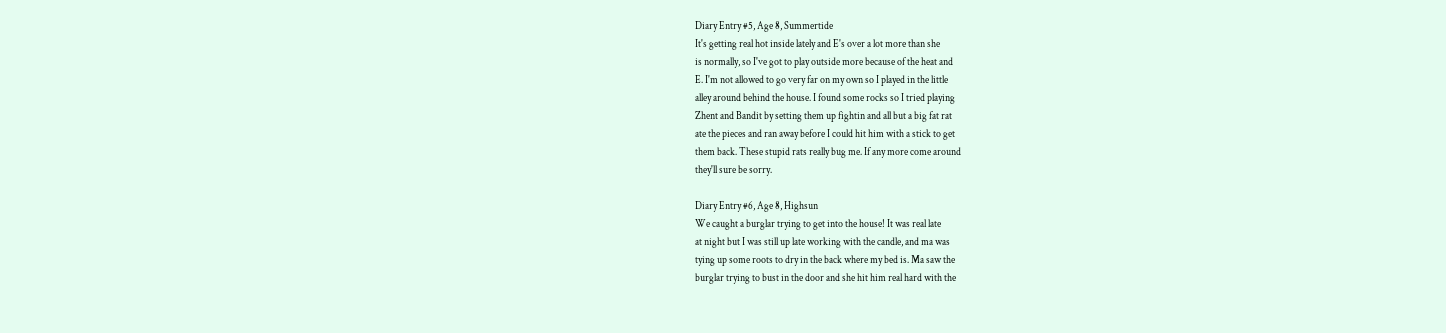Diary Entry #5, Age 8, Summertide
It's getting real hot inside lately and E's over a lot more than she
is normally, so I've got to play outside more because of the heat and
E. I'm not allowed to go very far on my own so I played in the little
alley around behind the house. I found some rocks so I tried playing
Zhent and Bandit by setting them up fightin and all but a big fat rat
ate the pieces and ran away before I could hit him with a stick to get
them back. These stupid rats really bug me. If any more come around
they'll sure be sorry.

Diary Entry #6, Age 8, Highsun
We caught a burglar trying to get into the house! It was real late
at night but I was still up late working with the candle, and ma was
tying up some roots to dry in the back where my bed is. Ma saw the
burglar trying to bust in the door and she hit him real hard with the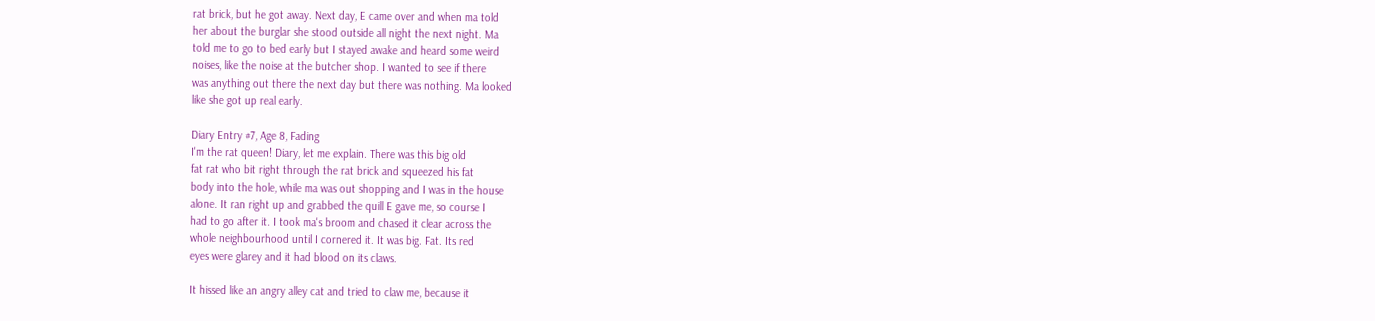rat brick, but he got away. Next day, E came over and when ma told
her about the burglar she stood outside all night the next night. Ma
told me to go to bed early but I stayed awake and heard some weird
noises, like the noise at the butcher shop. I wanted to see if there
was anything out there the next day but there was nothing. Ma looked
like she got up real early.

Diary Entry #7, Age 8, Fading
I'm the rat queen! Diary, let me explain. There was this big old
fat rat who bit right through the rat brick and squeezed his fat
body into the hole, while ma was out shopping and I was in the house
alone. It ran right up and grabbed the quill E gave me, so course I
had to go after it. I took ma's broom and chased it clear across the
whole neighbourhood until I cornered it. It was big. Fat. Its red
eyes were glarey and it had blood on its claws.

It hissed like an angry alley cat and tried to claw me, because it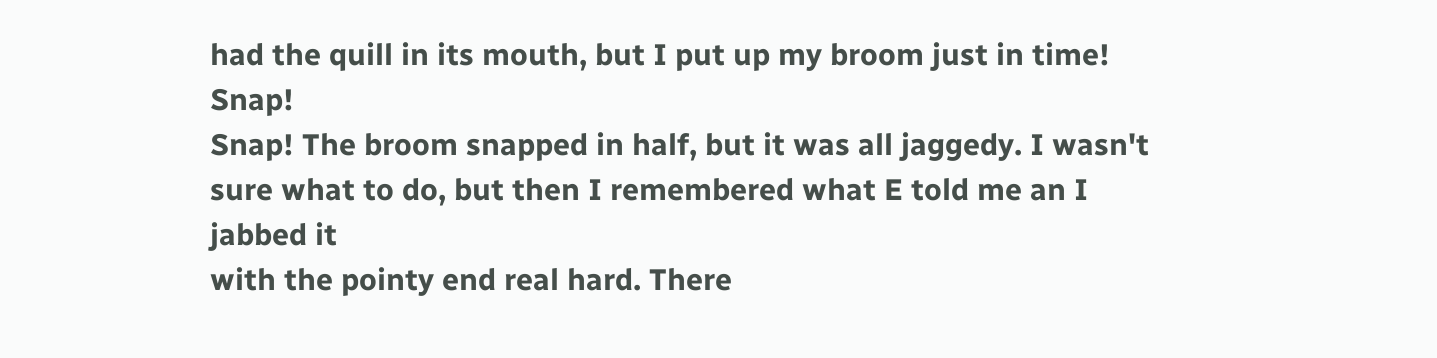had the quill in its mouth, but I put up my broom just in time! Snap!
Snap! The broom snapped in half, but it was all jaggedy. I wasn't
sure what to do, but then I remembered what E told me an I jabbed it
with the pointy end real hard. There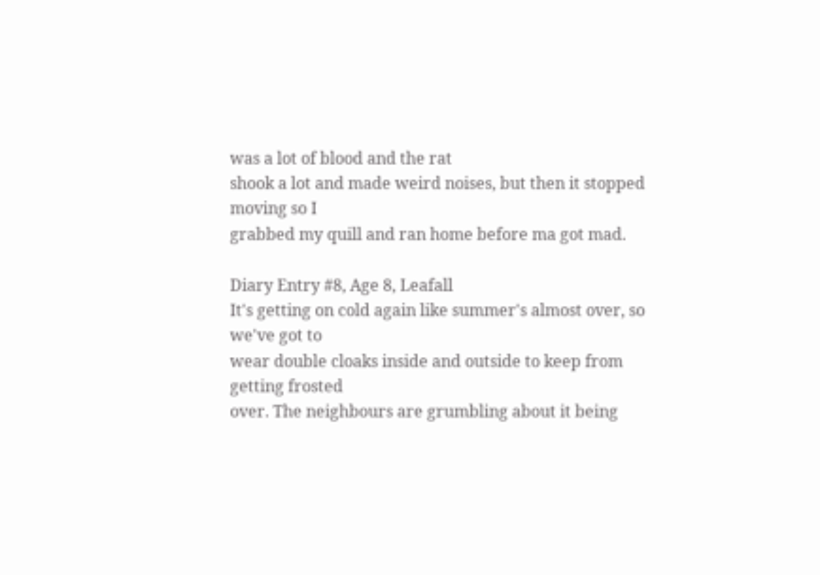was a lot of blood and the rat
shook a lot and made weird noises, but then it stopped moving so I
grabbed my quill and ran home before ma got mad.

Diary Entry #8, Age 8, Leafall
It's getting on cold again like summer's almost over, so we've got to
wear double cloaks inside and outside to keep from getting frosted
over. The neighbours are grumbling about it being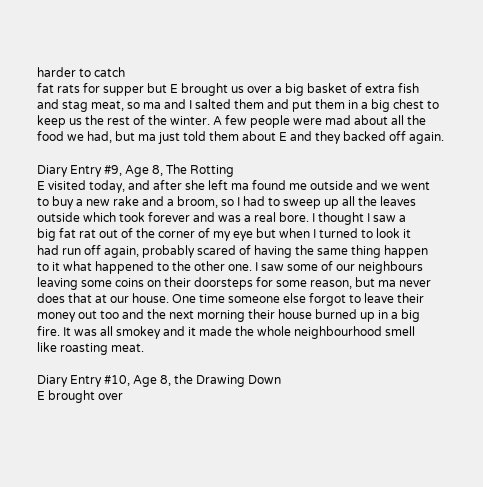harder to catch
fat rats for supper but E brought us over a big basket of extra fish
and stag meat, so ma and I salted them and put them in a big chest to
keep us the rest of the winter. A few people were mad about all the
food we had, but ma just told them about E and they backed off again.

Diary Entry #9, Age 8, The Rotting
E visited today, and after she left ma found me outside and we went
to buy a new rake and a broom, so I had to sweep up all the leaves
outside which took forever and was a real bore. I thought I saw a
big fat rat out of the corner of my eye but when I turned to look it
had run off again, probably scared of having the same thing happen
to it what happened to the other one. I saw some of our neighbours
leaving some coins on their doorsteps for some reason, but ma never
does that at our house. One time someone else forgot to leave their
money out too and the next morning their house burned up in a big
fire. It was all smokey and it made the whole neighbourhood smell
like roasting meat.

Diary Entry #10, Age 8, the Drawing Down
E brought over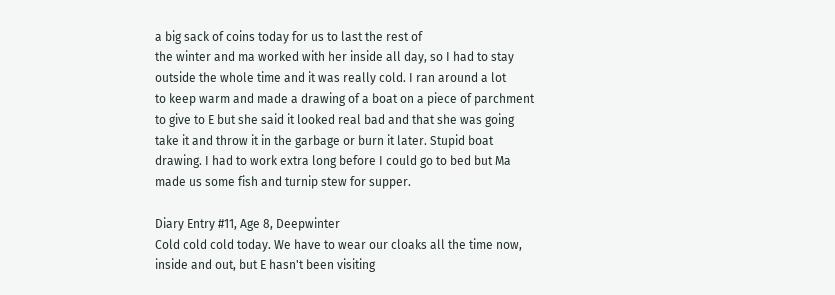a big sack of coins today for us to last the rest of
the winter and ma worked with her inside all day, so I had to stay
outside the whole time and it was really cold. I ran around a lot
to keep warm and made a drawing of a boat on a piece of parchment
to give to E but she said it looked real bad and that she was going
take it and throw it in the garbage or burn it later. Stupid boat
drawing. I had to work extra long before I could go to bed but Ma
made us some fish and turnip stew for supper.

Diary Entry #11, Age 8, Deepwinter
Cold cold cold today. We have to wear our cloaks all the time now,
inside and out, but E hasn't been visiting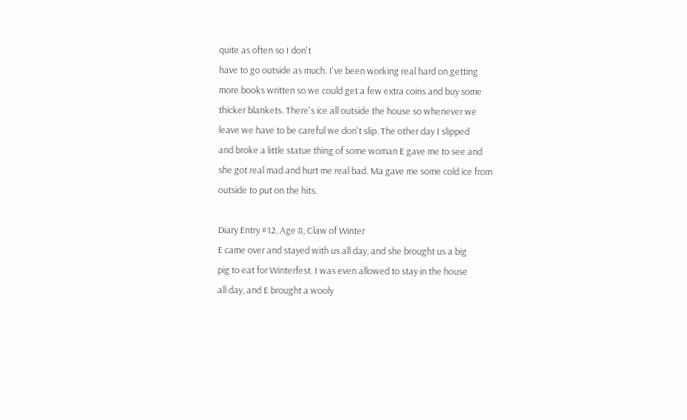quite as often so I don't
have to go outside as much. I've been working real hard on getting
more books written so we could get a few extra coins and buy some
thicker blankets. There's ice all outside the house so whenever we
leave we have to be careful we don't slip. The other day I slipped
and broke a little statue thing of some woman E gave me to see and
she got real mad and hurt me real bad. Ma gave me some cold ice from
outside to put on the hits.

Diary Entry #12, Age 8, Claw of Winter
E came over and stayed with us all day, and she brought us a big
pig to eat for Winterfest. I was even allowed to stay in the house
all day, and E brought a wooly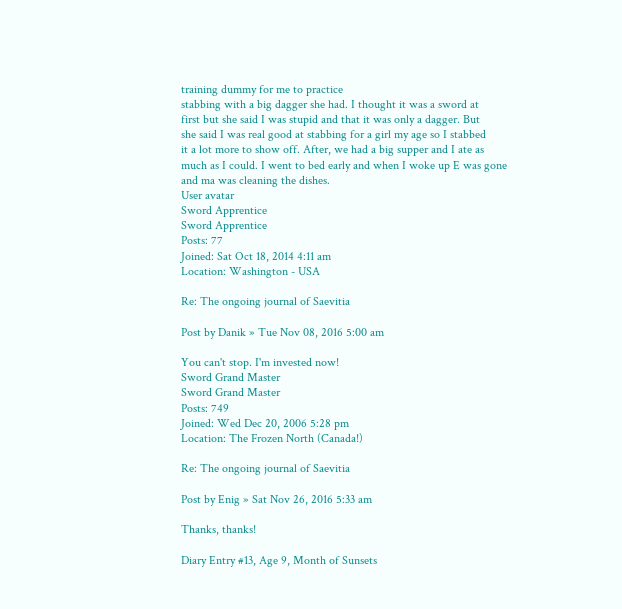training dummy for me to practice
stabbing with a big dagger she had. I thought it was a sword at
first but she said I was stupid and that it was only a dagger. But
she said I was real good at stabbing for a girl my age so I stabbed
it a lot more to show off. After, we had a big supper and I ate as
much as I could. I went to bed early and when I woke up E was gone
and ma was cleaning the dishes.
User avatar
Sword Apprentice
Sword Apprentice
Posts: 77
Joined: Sat Oct 18, 2014 4:11 am
Location: Washington - USA

Re: The ongoing journal of Saevitia

Post by Danik » Tue Nov 08, 2016 5:00 am

You can't stop. I'm invested now!
Sword Grand Master
Sword Grand Master
Posts: 749
Joined: Wed Dec 20, 2006 5:28 pm
Location: The Frozen North (Canada!)

Re: The ongoing journal of Saevitia

Post by Enig » Sat Nov 26, 2016 5:33 am

Thanks, thanks!

Diary Entry #13, Age 9, Month of Sunsets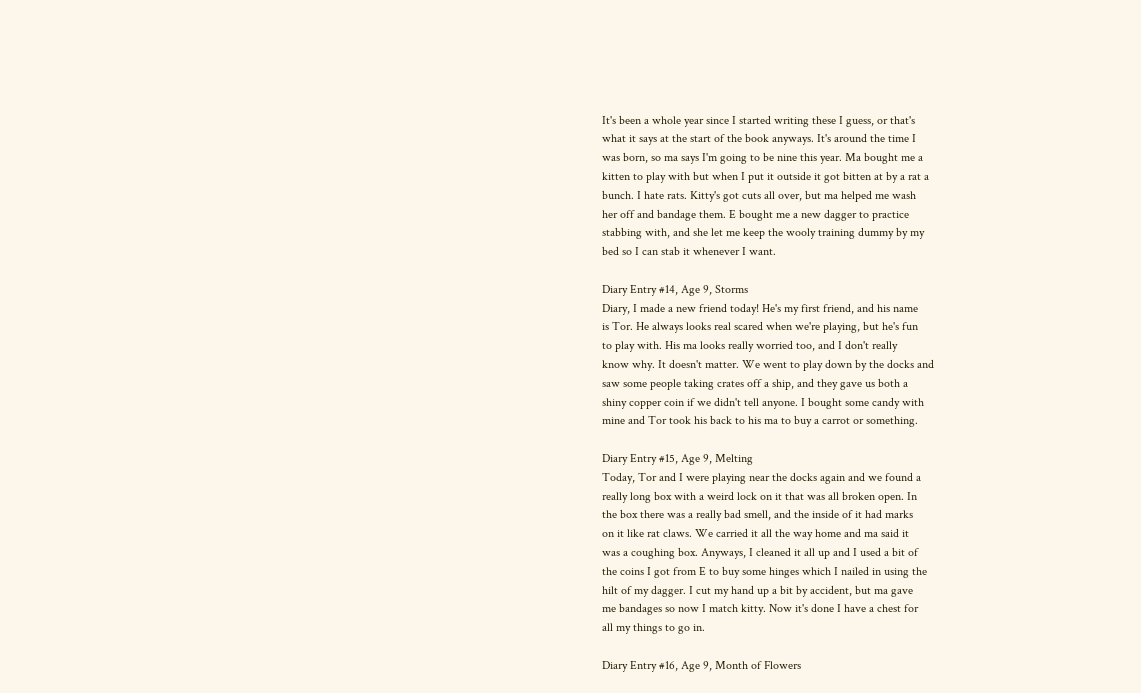It's been a whole year since I started writing these I guess, or that's
what it says at the start of the book anyways. It's around the time I
was born, so ma says I'm going to be nine this year. Ma bought me a
kitten to play with but when I put it outside it got bitten at by a rat a
bunch. I hate rats. Kitty's got cuts all over, but ma helped me wash
her off and bandage them. E bought me a new dagger to practice
stabbing with, and she let me keep the wooly training dummy by my
bed so I can stab it whenever I want.

Diary Entry #14, Age 9, Storms
Diary, I made a new friend today! He's my first friend, and his name
is Tor. He always looks real scared when we're playing, but he's fun
to play with. His ma looks really worried too, and I don't really
know why. It doesn't matter. We went to play down by the docks and
saw some people taking crates off a ship, and they gave us both a
shiny copper coin if we didn't tell anyone. I bought some candy with
mine and Tor took his back to his ma to buy a carrot or something.

Diary Entry #15, Age 9, Melting
Today, Tor and I were playing near the docks again and we found a
really long box with a weird lock on it that was all broken open. In
the box there was a really bad smell, and the inside of it had marks
on it like rat claws. We carried it all the way home and ma said it
was a coughing box. Anyways, I cleaned it all up and I used a bit of
the coins I got from E to buy some hinges which I nailed in using the
hilt of my dagger. I cut my hand up a bit by accident, but ma gave
me bandages so now I match kitty. Now it's done I have a chest for
all my things to go in.

Diary Entry #16, Age 9, Month of Flowers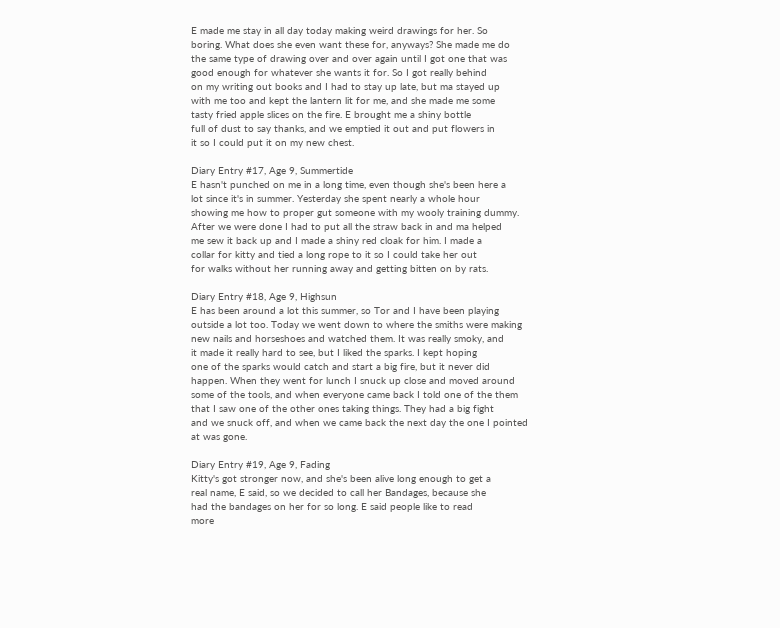E made me stay in all day today making weird drawings for her. So
boring. What does she even want these for, anyways? She made me do
the same type of drawing over and over again until I got one that was
good enough for whatever she wants it for. So I got really behind
on my writing out books and I had to stay up late, but ma stayed up
with me too and kept the lantern lit for me, and she made me some
tasty fried apple slices on the fire. E brought me a shiny bottle
full of dust to say thanks, and we emptied it out and put flowers in
it so I could put it on my new chest.

Diary Entry #17, Age 9, Summertide
E hasn't punched on me in a long time, even though she's been here a
lot since it's in summer. Yesterday she spent nearly a whole hour
showing me how to proper gut someone with my wooly training dummy.
After we were done I had to put all the straw back in and ma helped
me sew it back up and I made a shiny red cloak for him. I made a
collar for kitty and tied a long rope to it so I could take her out
for walks without her running away and getting bitten on by rats.

Diary Entry #18, Age 9, Highsun
E has been around a lot this summer, so Tor and I have been playing
outside a lot too. Today we went down to where the smiths were making
new nails and horseshoes and watched them. It was really smoky, and
it made it really hard to see, but I liked the sparks. I kept hoping
one of the sparks would catch and start a big fire, but it never did
happen. When they went for lunch I snuck up close and moved around
some of the tools, and when everyone came back I told one of the them
that I saw one of the other ones taking things. They had a big fight
and we snuck off, and when we came back the next day the one I pointed
at was gone.

Diary Entry #19, Age 9, Fading
Kitty's got stronger now, and she's been alive long enough to get a
real name, E said, so we decided to call her Bandages, because she
had the bandages on her for so long. E said people like to read
more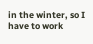in the winter, so I have to work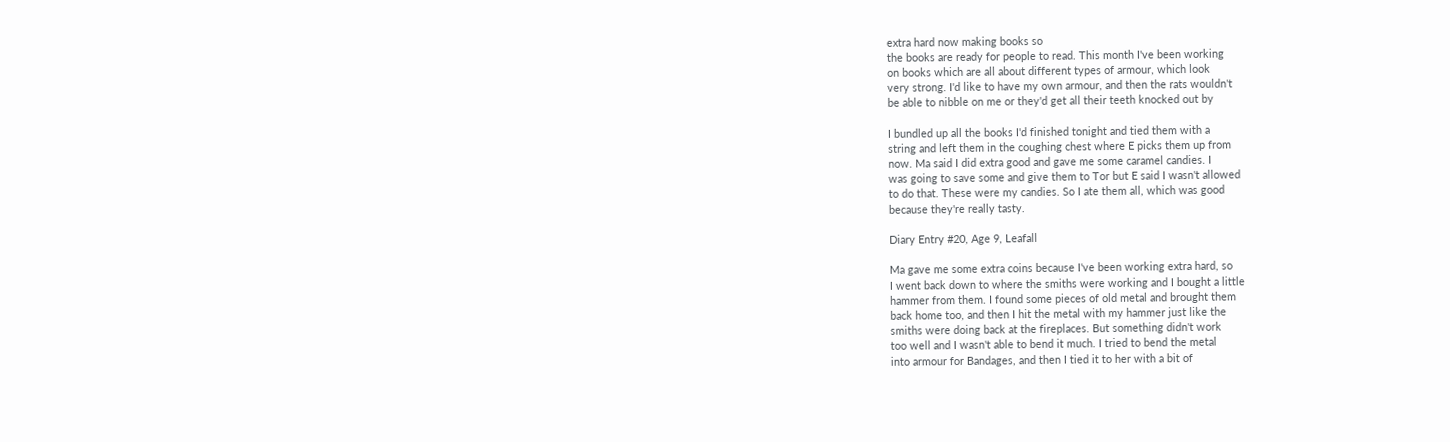extra hard now making books so
the books are ready for people to read. This month I've been working
on books which are all about different types of armour, which look
very strong. I'd like to have my own armour, and then the rats wouldn't
be able to nibble on me or they'd get all their teeth knocked out by

I bundled up all the books I'd finished tonight and tied them with a
string and left them in the coughing chest where E picks them up from
now. Ma said I did extra good and gave me some caramel candies. I
was going to save some and give them to Tor but E said I wasn't allowed
to do that. These were my candies. So I ate them all, which was good
because they're really tasty.

Diary Entry #20, Age 9, Leafall

Ma gave me some extra coins because I've been working extra hard, so
I went back down to where the smiths were working and I bought a little
hammer from them. I found some pieces of old metal and brought them
back home too, and then I hit the metal with my hammer just like the
smiths were doing back at the fireplaces. But something didn't work
too well and I wasn't able to bend it much. I tried to bend the metal
into armour for Bandages, and then I tied it to her with a bit of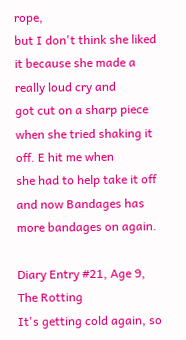rope,
but I don't think she liked it because she made a really loud cry and
got cut on a sharp piece when she tried shaking it off. E hit me when
she had to help take it off and now Bandages has more bandages on again.

Diary Entry #21, Age 9, The Rotting
It's getting cold again, so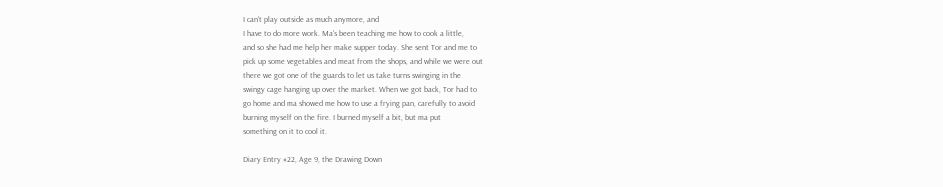I can't play outside as much anymore, and
I have to do more work. Ma's been teaching me how to cook a little,
and so she had me help her make supper today. She sent Tor and me to
pick up some vegetables and meat from the shops, and while we were out
there we got one of the guards to let us take turns swinging in the
swingy cage hanging up over the market. When we got back, Tor had to
go home and ma showed me how to use a frying pan, carefully to avoid
burning myself on the fire. I burned myself a bit, but ma put
something on it to cool it.

Diary Entry #22, Age 9, the Drawing Down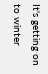It's getting on to winter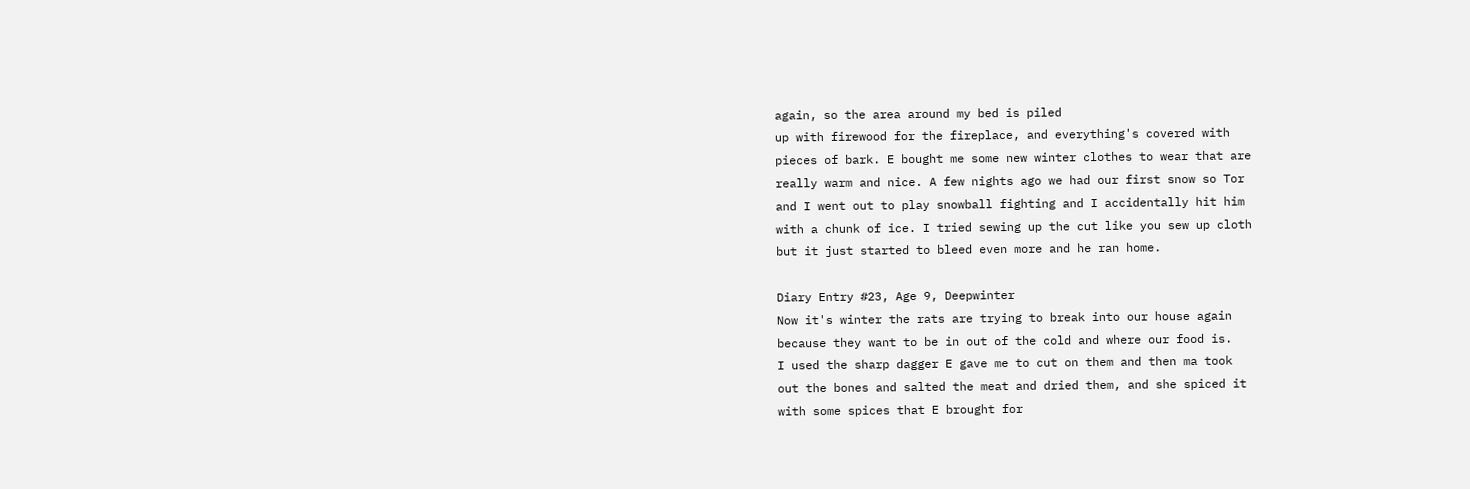again, so the area around my bed is piled
up with firewood for the fireplace, and everything's covered with
pieces of bark. E bought me some new winter clothes to wear that are
really warm and nice. A few nights ago we had our first snow so Tor
and I went out to play snowball fighting and I accidentally hit him
with a chunk of ice. I tried sewing up the cut like you sew up cloth
but it just started to bleed even more and he ran home.

Diary Entry #23, Age 9, Deepwinter
Now it's winter the rats are trying to break into our house again
because they want to be in out of the cold and where our food is.
I used the sharp dagger E gave me to cut on them and then ma took
out the bones and salted the meat and dried them, and she spiced it
with some spices that E brought for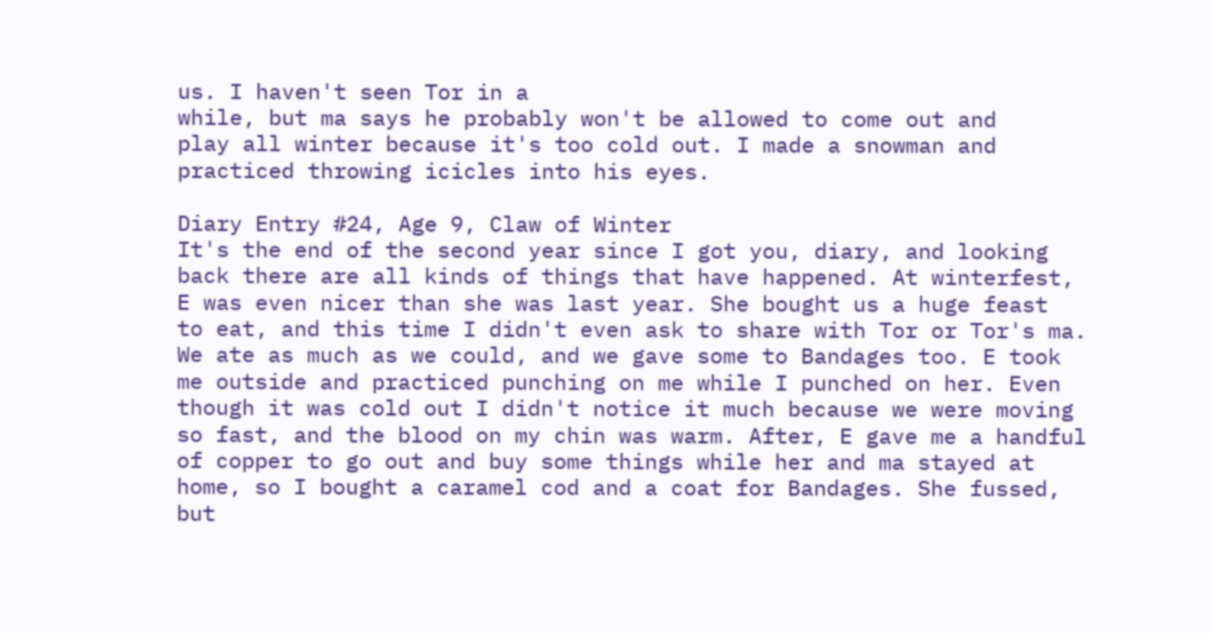us. I haven't seen Tor in a
while, but ma says he probably won't be allowed to come out and
play all winter because it's too cold out. I made a snowman and
practiced throwing icicles into his eyes.

Diary Entry #24, Age 9, Claw of Winter
It's the end of the second year since I got you, diary, and looking
back there are all kinds of things that have happened. At winterfest,
E was even nicer than she was last year. She bought us a huge feast
to eat, and this time I didn't even ask to share with Tor or Tor's ma.
We ate as much as we could, and we gave some to Bandages too. E took
me outside and practiced punching on me while I punched on her. Even
though it was cold out I didn't notice it much because we were moving
so fast, and the blood on my chin was warm. After, E gave me a handful
of copper to go out and buy some things while her and ma stayed at
home, so I bought a caramel cod and a coat for Bandages. She fussed,
but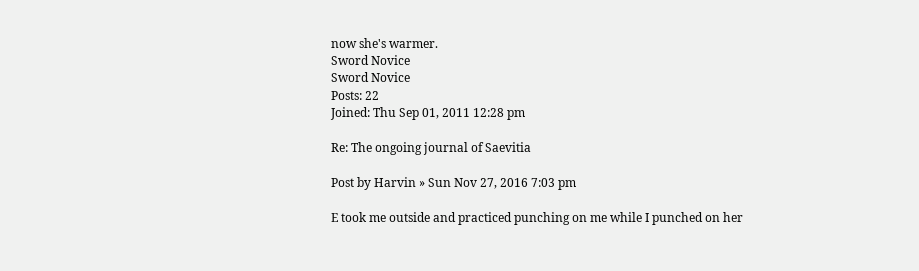now she's warmer.
Sword Novice
Sword Novice
Posts: 22
Joined: Thu Sep 01, 2011 12:28 pm

Re: The ongoing journal of Saevitia

Post by Harvin » Sun Nov 27, 2016 7:03 pm

E took me outside and practiced punching on me while I punched on her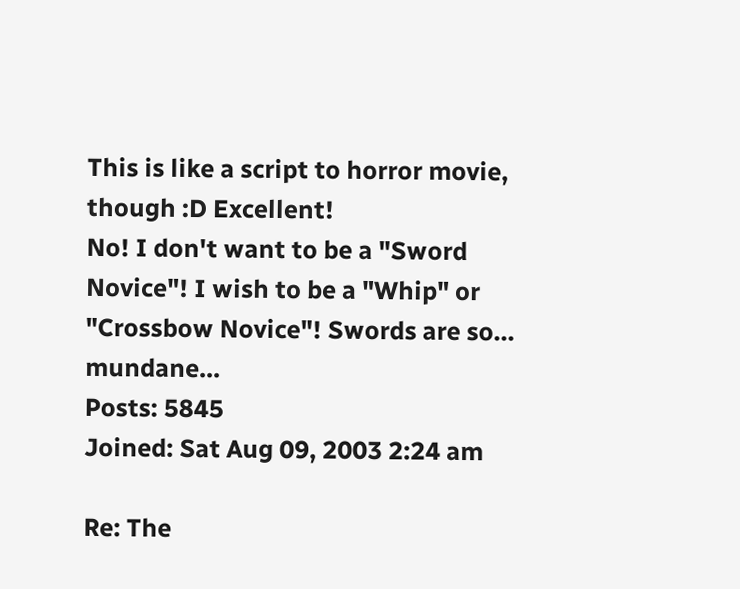This is like a script to horror movie, though :D Excellent!
No! I don't want to be a "Sword Novice"! I wish to be a "Whip" or "Crossbow Novice"! Swords are so... mundane...
Posts: 5845
Joined: Sat Aug 09, 2003 2:24 am

Re: The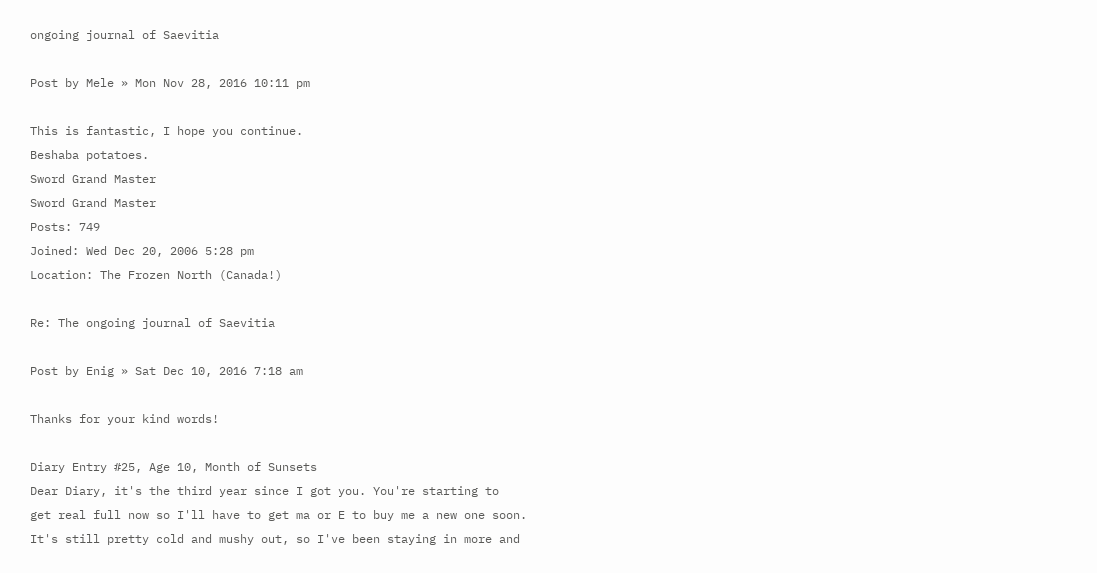ongoing journal of Saevitia

Post by Mele » Mon Nov 28, 2016 10:11 pm

This is fantastic, I hope you continue.
Beshaba potatoes.
Sword Grand Master
Sword Grand Master
Posts: 749
Joined: Wed Dec 20, 2006 5:28 pm
Location: The Frozen North (Canada!)

Re: The ongoing journal of Saevitia

Post by Enig » Sat Dec 10, 2016 7:18 am

Thanks for your kind words!

Diary Entry #25, Age 10, Month of Sunsets
Dear Diary, it's the third year since I got you. You're starting to
get real full now so I'll have to get ma or E to buy me a new one soon.
It's still pretty cold and mushy out, so I've been staying in more and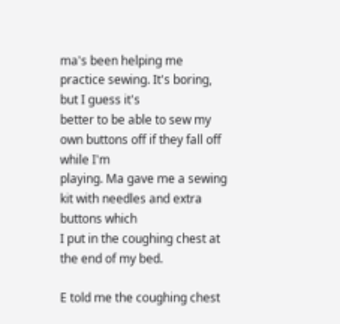ma's been helping me practice sewing. It's boring, but I guess it's
better to be able to sew my own buttons off if they fall off while I'm
playing. Ma gave me a sewing kit with needles and extra buttons which
I put in the coughing chest at the end of my bed.

E told me the coughing chest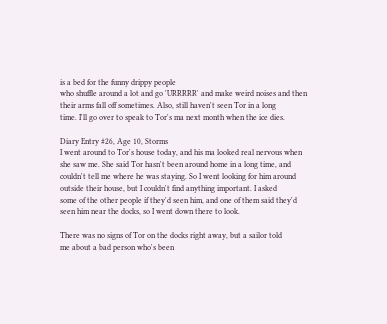is a bed for the funny drippy people
who shuffle around a lot and go 'URRRRR' and make weird noises and then
their arms fall off sometimes. Also, still haven't seen Tor in a long
time. I'll go over to speak to Tor's ma next month when the ice dies.

Diary Entry #26, Age 10, Storms
I went around to Tor's house today, and his ma looked real nervous when
she saw me. She said Tor hasn't been around home in a long time, and
couldn't tell me where he was staying. So I went looking for him around
outside their house, but I couldn't find anything important. I asked
some of the other people if they'd seen him, and one of them said they'd
seen him near the docks, so I went down there to look.

There was no signs of Tor on the docks right away, but a sailor told
me about a bad person who's been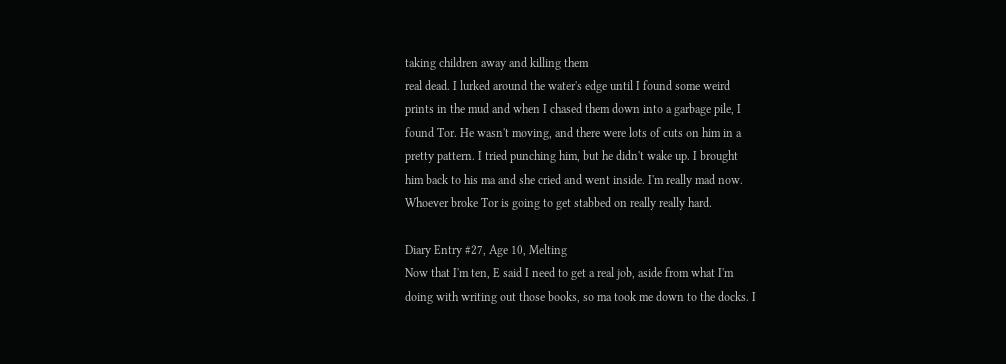taking children away and killing them
real dead. I lurked around the water's edge until I found some weird
prints in the mud and when I chased them down into a garbage pile, I
found Tor. He wasn't moving, and there were lots of cuts on him in a
pretty pattern. I tried punching him, but he didn't wake up. I brought
him back to his ma and she cried and went inside. I'm really mad now.
Whoever broke Tor is going to get stabbed on really really hard.

Diary Entry #27, Age 10, Melting
Now that I'm ten, E said I need to get a real job, aside from what I'm
doing with writing out those books, so ma took me down to the docks. I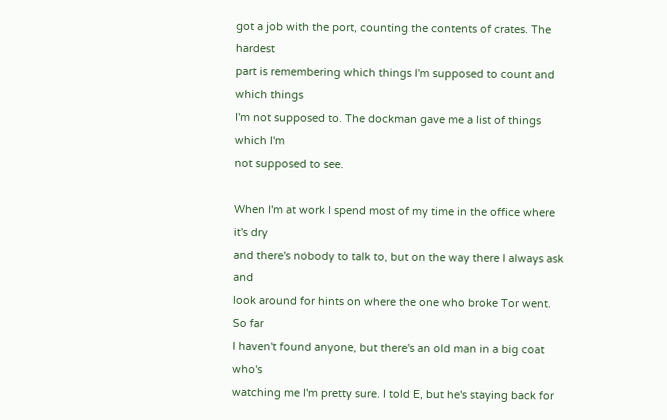got a job with the port, counting the contents of crates. The hardest
part is remembering which things I'm supposed to count and which things
I'm not supposed to. The dockman gave me a list of things which I'm
not supposed to see.

When I'm at work I spend most of my time in the office where it's dry
and there's nobody to talk to, but on the way there I always ask and
look around for hints on where the one who broke Tor went. So far
I haven't found anyone, but there's an old man in a big coat who's
watching me I'm pretty sure. I told E, but he's staying back for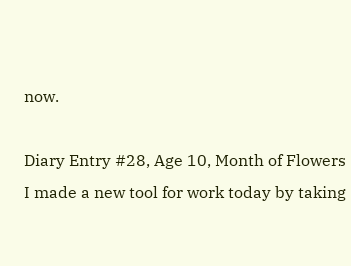now.

Diary Entry #28, Age 10, Month of Flowers
I made a new tool for work today by taking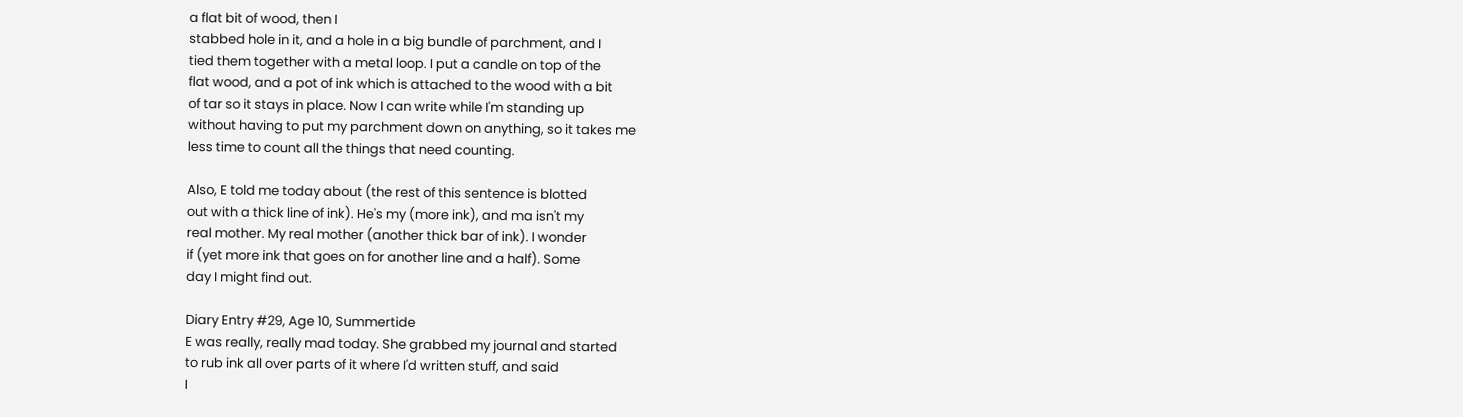a flat bit of wood, then I
stabbed hole in it, and a hole in a big bundle of parchment, and I
tied them together with a metal loop. I put a candle on top of the
flat wood, and a pot of ink which is attached to the wood with a bit
of tar so it stays in place. Now I can write while I'm standing up
without having to put my parchment down on anything, so it takes me
less time to count all the things that need counting.

Also, E told me today about (the rest of this sentence is blotted
out with a thick line of ink). He's my (more ink), and ma isn't my
real mother. My real mother (another thick bar of ink). I wonder
if (yet more ink that goes on for another line and a half). Some
day I might find out.

Diary Entry #29, Age 10, Summertide
E was really, really mad today. She grabbed my journal and started
to rub ink all over parts of it where I'd written stuff, and said
I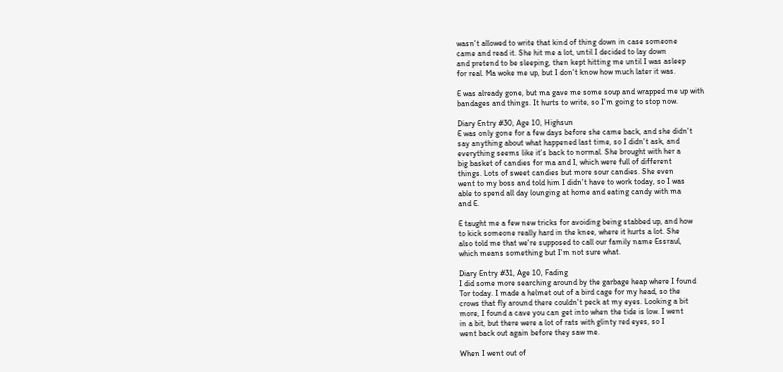wasn't allowed to write that kind of thing down in case someone
came and read it. She hit me a lot, until I decided to lay down
and pretend to be sleeping, then kept hitting me until I was asleep
for real. Ma woke me up, but I don't know how much later it was.

E was already gone, but ma gave me some soup and wrapped me up with
bandages and things. It hurts to write, so I'm going to stop now.

Diary Entry #30, Age 10, Highsun
E was only gone for a few days before she came back, and she didn't
say anything about what happened last time, so I didn't ask, and
everything seems like it's back to normal. She brought with her a
big basket of candies for ma and I, which were full of different
things. Lots of sweet candies but more sour candies. She even
went to my boss and told him I didn't have to work today, so I was
able to spend all day lounging at home and eating candy with ma
and E.

E taught me a few new tricks for avoiding being stabbed up, and how
to kick someone really hard in the knee, where it hurts a lot. She
also told me that we're supposed to call our family name Essraul,
which means something but I'm not sure what.

Diary Entry #31, Age 10, Fading
I did some more searching around by the garbage heap where I found
Tor today. I made a helmet out of a bird cage for my head, so the
crows that fly around there couldn't peck at my eyes. Looking a bit
more, I found a cave you can get into when the tide is low. I went
in a bit, but there were a lot of rats with glinty red eyes, so I
went back out again before they saw me.

When I went out of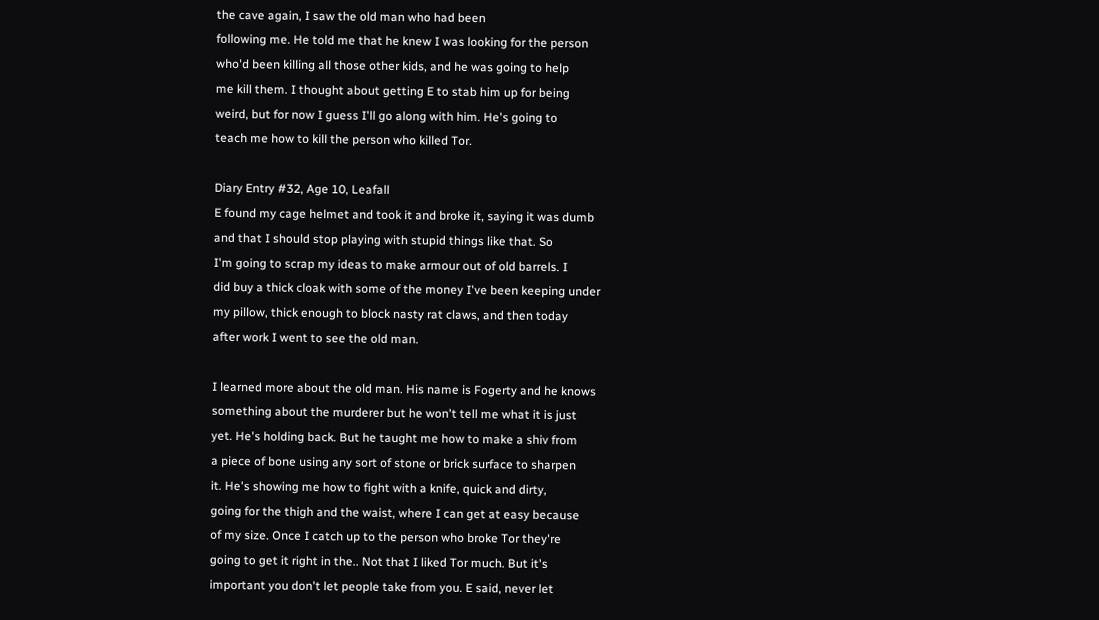the cave again, I saw the old man who had been
following me. He told me that he knew I was looking for the person
who'd been killing all those other kids, and he was going to help
me kill them. I thought about getting E to stab him up for being
weird, but for now I guess I'll go along with him. He's going to
teach me how to kill the person who killed Tor.

Diary Entry #32, Age 10, Leafall
E found my cage helmet and took it and broke it, saying it was dumb
and that I should stop playing with stupid things like that. So
I'm going to scrap my ideas to make armour out of old barrels. I
did buy a thick cloak with some of the money I've been keeping under
my pillow, thick enough to block nasty rat claws, and then today
after work I went to see the old man.

I learned more about the old man. His name is Fogerty and he knows
something about the murderer but he won't tell me what it is just
yet. He's holding back. But he taught me how to make a shiv from
a piece of bone using any sort of stone or brick surface to sharpen
it. He's showing me how to fight with a knife, quick and dirty,
going for the thigh and the waist, where I can get at easy because
of my size. Once I catch up to the person who broke Tor they're
going to get it right in the.. Not that I liked Tor much. But it's
important you don't let people take from you. E said, never let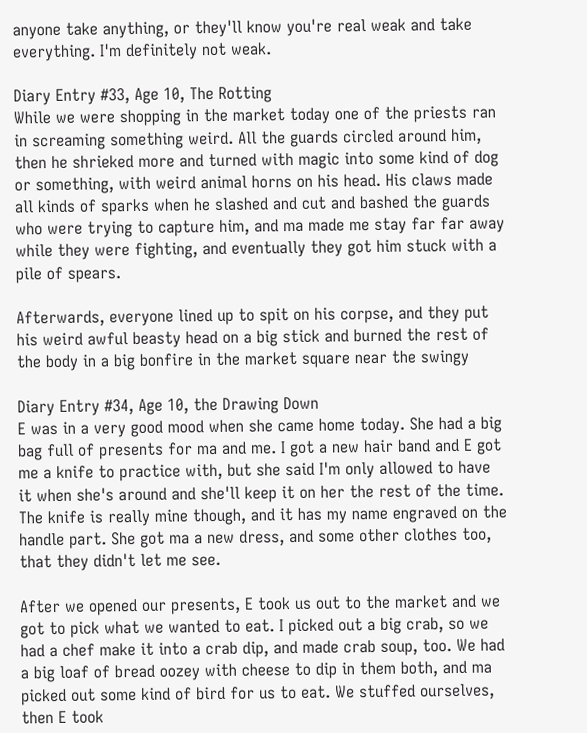anyone take anything, or they'll know you're real weak and take
everything. I'm definitely not weak.

Diary Entry #33, Age 10, The Rotting
While we were shopping in the market today one of the priests ran
in screaming something weird. All the guards circled around him,
then he shrieked more and turned with magic into some kind of dog
or something, with weird animal horns on his head. His claws made
all kinds of sparks when he slashed and cut and bashed the guards
who were trying to capture him, and ma made me stay far far away
while they were fighting, and eventually they got him stuck with a
pile of spears.

Afterwards, everyone lined up to spit on his corpse, and they put
his weird awful beasty head on a big stick and burned the rest of
the body in a big bonfire in the market square near the swingy

Diary Entry #34, Age 10, the Drawing Down
E was in a very good mood when she came home today. She had a big
bag full of presents for ma and me. I got a new hair band and E got
me a knife to practice with, but she said I'm only allowed to have
it when she's around and she'll keep it on her the rest of the time.
The knife is really mine though, and it has my name engraved on the
handle part. She got ma a new dress, and some other clothes too,
that they didn't let me see.

After we opened our presents, E took us out to the market and we
got to pick what we wanted to eat. I picked out a big crab, so we
had a chef make it into a crab dip, and made crab soup, too. We had
a big loaf of bread oozey with cheese to dip in them both, and ma
picked out some kind of bird for us to eat. We stuffed ourselves,
then E took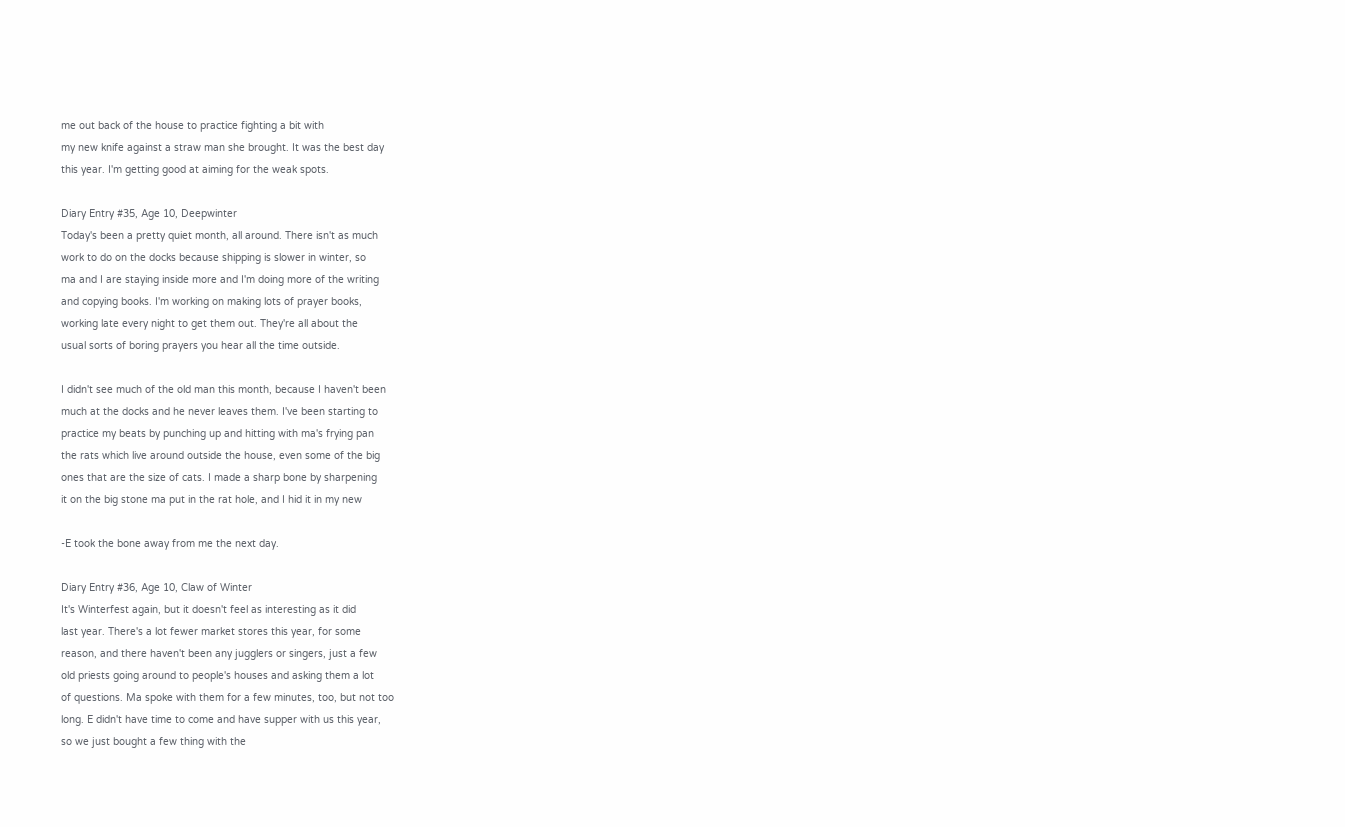me out back of the house to practice fighting a bit with
my new knife against a straw man she brought. It was the best day
this year. I'm getting good at aiming for the weak spots.

Diary Entry #35, Age 10, Deepwinter
Today's been a pretty quiet month, all around. There isn't as much
work to do on the docks because shipping is slower in winter, so
ma and I are staying inside more and I'm doing more of the writing
and copying books. I'm working on making lots of prayer books,
working late every night to get them out. They're all about the
usual sorts of boring prayers you hear all the time outside.

I didn't see much of the old man this month, because I haven't been
much at the docks and he never leaves them. I've been starting to
practice my beats by punching up and hitting with ma's frying pan
the rats which live around outside the house, even some of the big
ones that are the size of cats. I made a sharp bone by sharpening
it on the big stone ma put in the rat hole, and I hid it in my new

-E took the bone away from me the next day.

Diary Entry #36, Age 10, Claw of Winter
It's Winterfest again, but it doesn't feel as interesting as it did
last year. There's a lot fewer market stores this year, for some
reason, and there haven't been any jugglers or singers, just a few
old priests going around to people's houses and asking them a lot
of questions. Ma spoke with them for a few minutes, too, but not too
long. E didn't have time to come and have supper with us this year,
so we just bought a few thing with the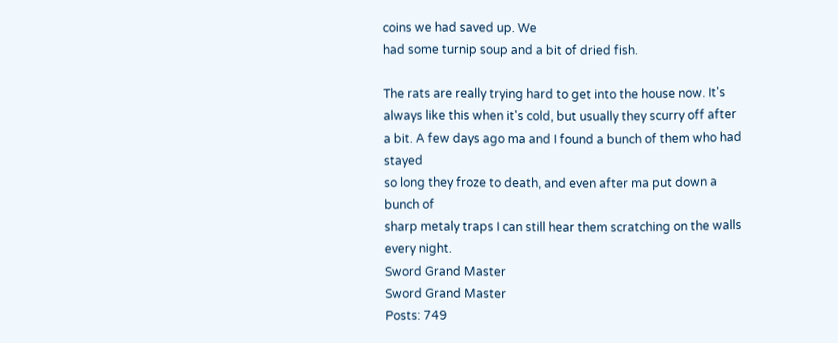coins we had saved up. We
had some turnip soup and a bit of dried fish.

The rats are really trying hard to get into the house now. It's
always like this when it's cold, but usually they scurry off after
a bit. A few days ago ma and I found a bunch of them who had stayed
so long they froze to death, and even after ma put down a bunch of
sharp metaly traps I can still hear them scratching on the walls
every night.
Sword Grand Master
Sword Grand Master
Posts: 749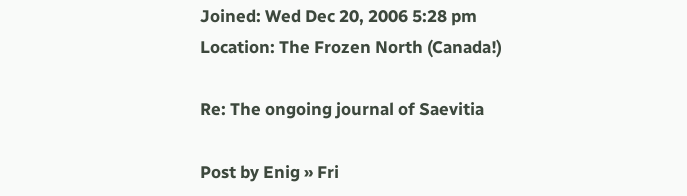Joined: Wed Dec 20, 2006 5:28 pm
Location: The Frozen North (Canada!)

Re: The ongoing journal of Saevitia

Post by Enig » Fri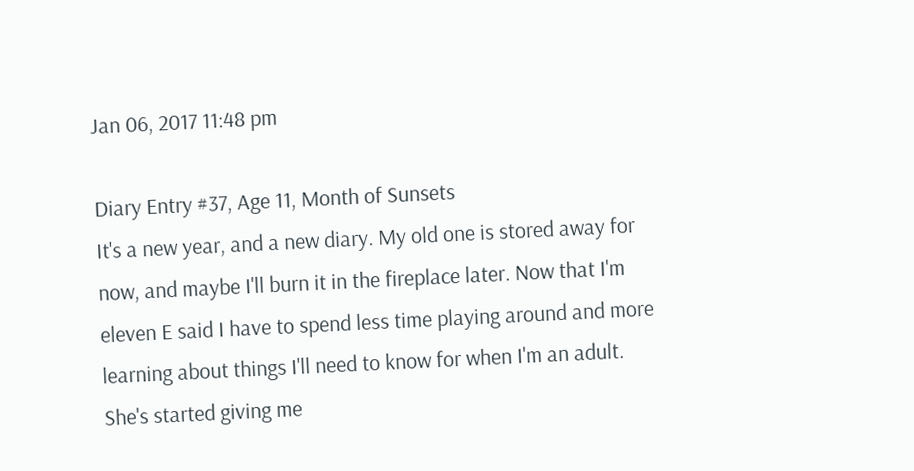Jan 06, 2017 11:48 pm

Diary Entry #37, Age 11, Month of Sunsets
It's a new year, and a new diary. My old one is stored away for
now, and maybe I'll burn it in the fireplace later. Now that I'm
eleven E said I have to spend less time playing around and more
learning about things I'll need to know for when I'm an adult.
She's started giving me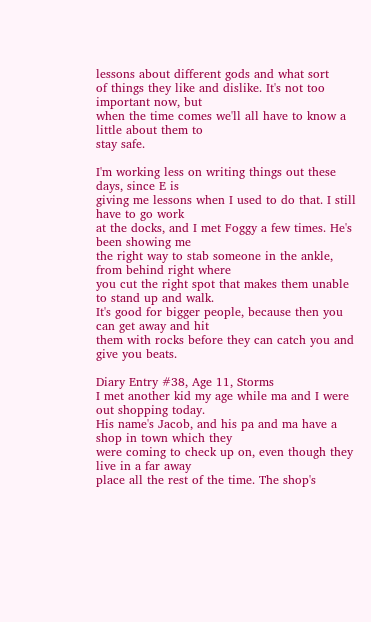lessons about different gods and what sort
of things they like and dislike. It's not too important now, but
when the time comes we'll all have to know a little about them to
stay safe.

I'm working less on writing things out these days, since E is
giving me lessons when I used to do that. I still have to go work
at the docks, and I met Foggy a few times. He's been showing me
the right way to stab someone in the ankle, from behind right where
you cut the right spot that makes them unable to stand up and walk.
It's good for bigger people, because then you can get away and hit
them with rocks before they can catch you and give you beats.

Diary Entry #38, Age 11, Storms
I met another kid my age while ma and I were out shopping today.
His name's Jacob, and his pa and ma have a shop in town which they
were coming to check up on, even though they live in a far away
place all the rest of the time. The shop's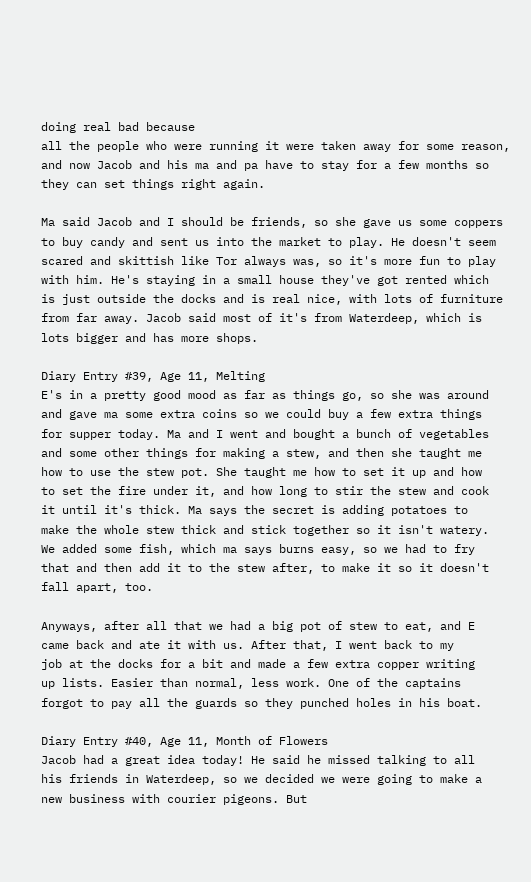doing real bad because
all the people who were running it were taken away for some reason,
and now Jacob and his ma and pa have to stay for a few months so
they can set things right again.

Ma said Jacob and I should be friends, so she gave us some coppers
to buy candy and sent us into the market to play. He doesn't seem
scared and skittish like Tor always was, so it's more fun to play
with him. He's staying in a small house they've got rented which
is just outside the docks and is real nice, with lots of furniture
from far away. Jacob said most of it's from Waterdeep, which is
lots bigger and has more shops.

Diary Entry #39, Age 11, Melting
E's in a pretty good mood as far as things go, so she was around
and gave ma some extra coins so we could buy a few extra things
for supper today. Ma and I went and bought a bunch of vegetables
and some other things for making a stew, and then she taught me
how to use the stew pot. She taught me how to set it up and how
to set the fire under it, and how long to stir the stew and cook
it until it's thick. Ma says the secret is adding potatoes to
make the whole stew thick and stick together so it isn't watery.
We added some fish, which ma says burns easy, so we had to fry
that and then add it to the stew after, to make it so it doesn't
fall apart, too.

Anyways, after all that we had a big pot of stew to eat, and E
came back and ate it with us. After that, I went back to my
job at the docks for a bit and made a few extra copper writing
up lists. Easier than normal, less work. One of the captains
forgot to pay all the guards so they punched holes in his boat.

Diary Entry #40, Age 11, Month of Flowers
Jacob had a great idea today! He said he missed talking to all
his friends in Waterdeep, so we decided we were going to make a
new business with courier pigeons. But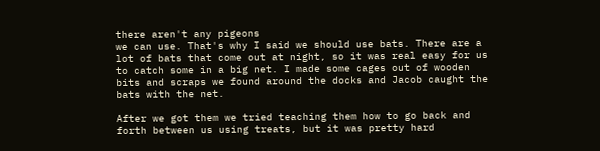there aren't any pigeons
we can use. That's why I said we should use bats. There are a
lot of bats that come out at night, so it was real easy for us
to catch some in a big net. I made some cages out of wooden
bits and scraps we found around the docks and Jacob caught the
bats with the net.

After we got them we tried teaching them how to go back and
forth between us using treats, but it was pretty hard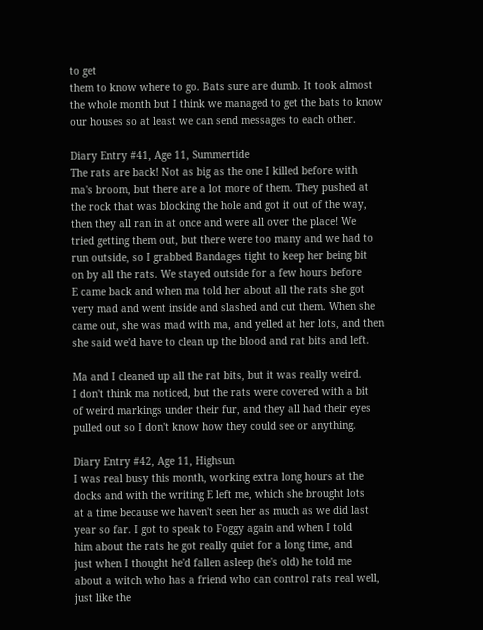to get
them to know where to go. Bats sure are dumb. It took almost
the whole month but I think we managed to get the bats to know
our houses so at least we can send messages to each other.

Diary Entry #41, Age 11, Summertide
The rats are back! Not as big as the one I killed before with
ma's broom, but there are a lot more of them. They pushed at
the rock that was blocking the hole and got it out of the way,
then they all ran in at once and were all over the place! We
tried getting them out, but there were too many and we had to
run outside, so I grabbed Bandages tight to keep her being bit
on by all the rats. We stayed outside for a few hours before
E came back and when ma told her about all the rats she got
very mad and went inside and slashed and cut them. When she
came out, she was mad with ma, and yelled at her lots, and then
she said we'd have to clean up the blood and rat bits and left.

Ma and I cleaned up all the rat bits, but it was really weird.
I don't think ma noticed, but the rats were covered with a bit
of weird markings under their fur, and they all had their eyes
pulled out so I don't know how they could see or anything.

Diary Entry #42, Age 11, Highsun
I was real busy this month, working extra long hours at the
docks and with the writing E left me, which she brought lots
at a time because we haven't seen her as much as we did last
year so far. I got to speak to Foggy again and when I told
him about the rats he got really quiet for a long time, and
just when I thought he'd fallen asleep (he's old) he told me
about a witch who has a friend who can control rats real well,
just like the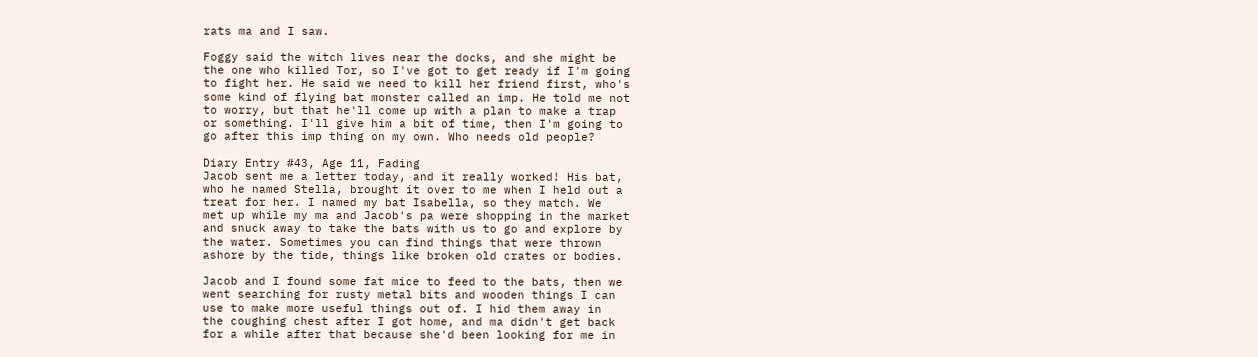rats ma and I saw.

Foggy said the witch lives near the docks, and she might be
the one who killed Tor, so I've got to get ready if I'm going
to fight her. He said we need to kill her friend first, who's
some kind of flying bat monster called an imp. He told me not
to worry, but that he'll come up with a plan to make a trap
or something. I'll give him a bit of time, then I'm going to
go after this imp thing on my own. Who needs old people?

Diary Entry #43, Age 11, Fading
Jacob sent me a letter today, and it really worked! His bat,
who he named Stella, brought it over to me when I held out a
treat for her. I named my bat Isabella, so they match. We
met up while my ma and Jacob's pa were shopping in the market
and snuck away to take the bats with us to go and explore by
the water. Sometimes you can find things that were thrown
ashore by the tide, things like broken old crates or bodies.

Jacob and I found some fat mice to feed to the bats, then we
went searching for rusty metal bits and wooden things I can
use to make more useful things out of. I hid them away in
the coughing chest after I got home, and ma didn't get back
for a while after that because she'd been looking for me in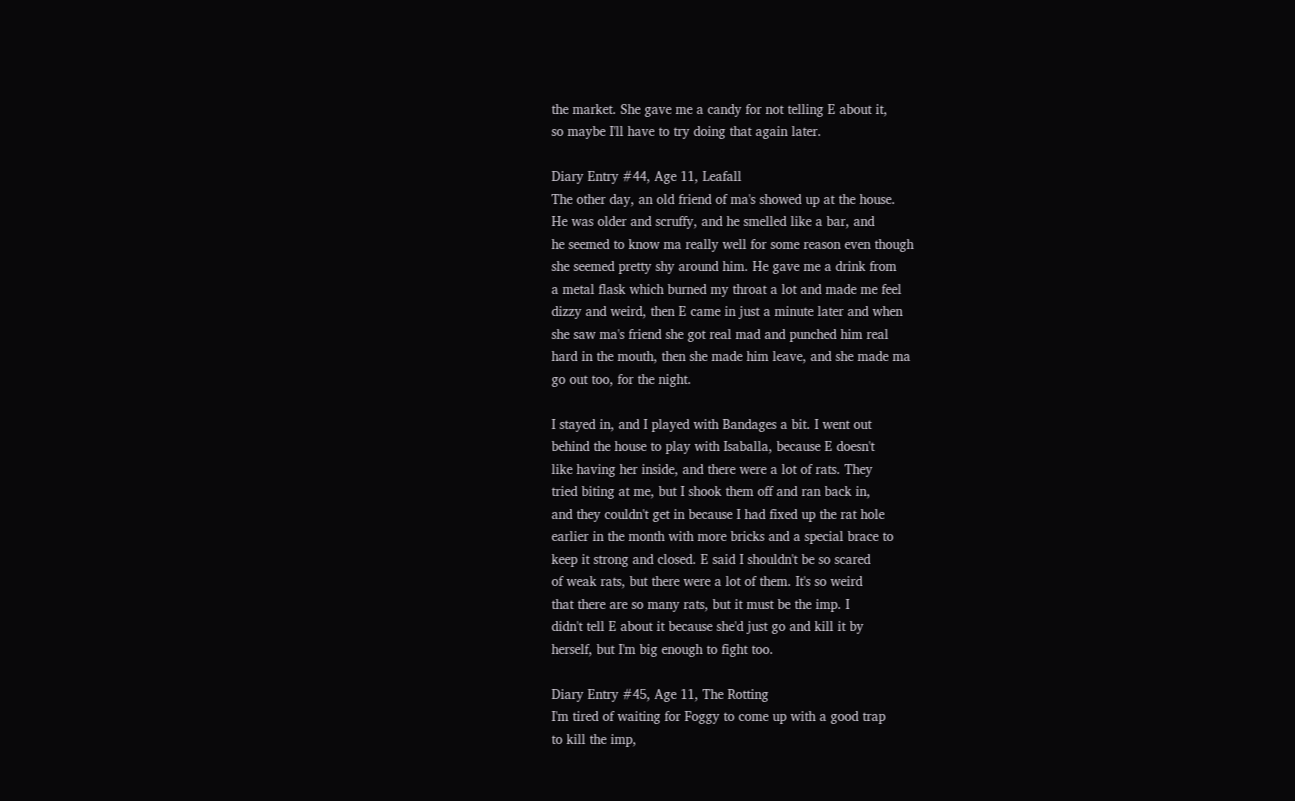the market. She gave me a candy for not telling E about it,
so maybe I'll have to try doing that again later.

Diary Entry #44, Age 11, Leafall
The other day, an old friend of ma's showed up at the house.
He was older and scruffy, and he smelled like a bar, and
he seemed to know ma really well for some reason even though
she seemed pretty shy around him. He gave me a drink from
a metal flask which burned my throat a lot and made me feel
dizzy and weird, then E came in just a minute later and when
she saw ma's friend she got real mad and punched him real
hard in the mouth, then she made him leave, and she made ma
go out too, for the night.

I stayed in, and I played with Bandages a bit. I went out
behind the house to play with Isaballa, because E doesn't
like having her inside, and there were a lot of rats. They
tried biting at me, but I shook them off and ran back in,
and they couldn't get in because I had fixed up the rat hole
earlier in the month with more bricks and a special brace to
keep it strong and closed. E said I shouldn't be so scared
of weak rats, but there were a lot of them. It's so weird
that there are so many rats, but it must be the imp. I
didn't tell E about it because she'd just go and kill it by
herself, but I'm big enough to fight too.

Diary Entry #45, Age 11, The Rotting
I'm tired of waiting for Foggy to come up with a good trap
to kill the imp,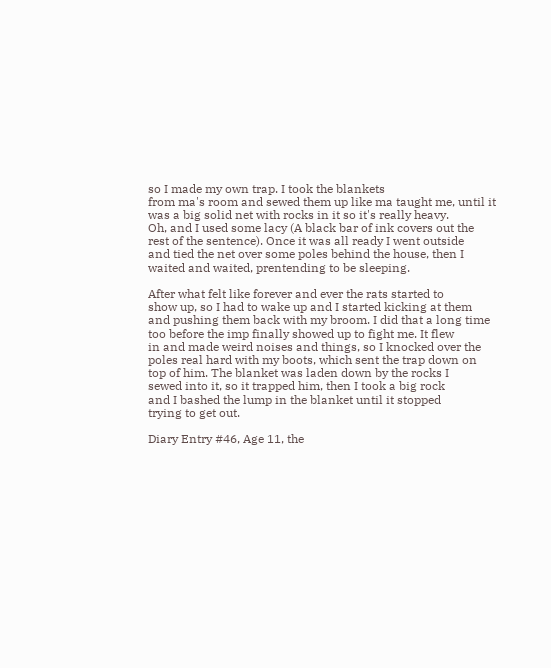so I made my own trap. I took the blankets
from ma's room and sewed them up like ma taught me, until it
was a big solid net with rocks in it so it's really heavy.
Oh, and I used some lacy (A black bar of ink covers out the
rest of the sentence). Once it was all ready I went outside
and tied the net over some poles behind the house, then I
waited and waited, prentending to be sleeping.

After what felt like forever and ever the rats started to
show up, so I had to wake up and I started kicking at them
and pushing them back with my broom. I did that a long time
too before the imp finally showed up to fight me. It flew
in and made weird noises and things, so I knocked over the
poles real hard with my boots, which sent the trap down on
top of him. The blanket was laden down by the rocks I
sewed into it, so it trapped him, then I took a big rock
and I bashed the lump in the blanket until it stopped
trying to get out.

Diary Entry #46, Age 11, the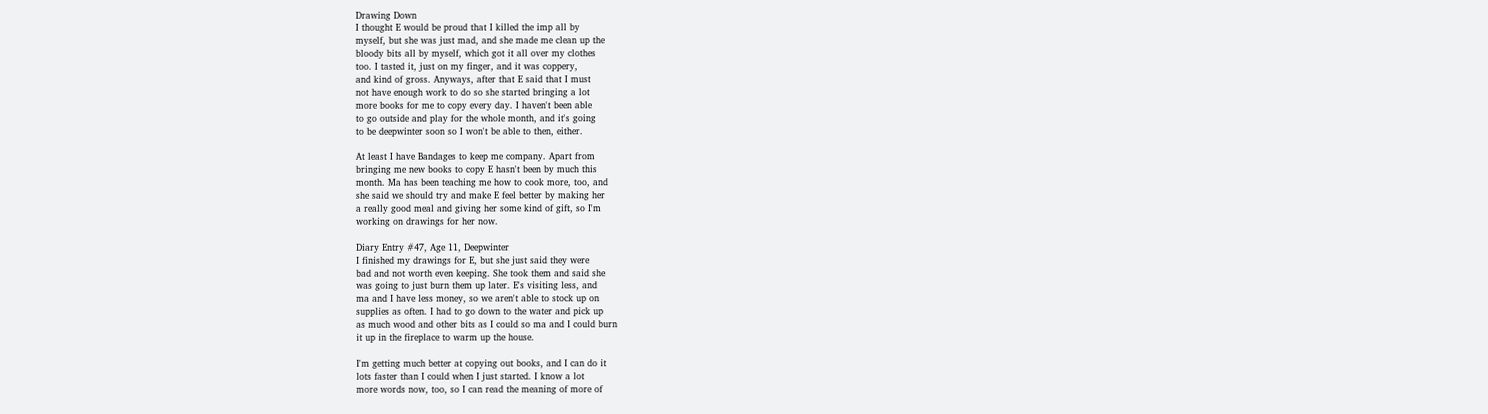Drawing Down
I thought E would be proud that I killed the imp all by
myself, but she was just mad, and she made me clean up the
bloody bits all by myself, which got it all over my clothes
too. I tasted it, just on my finger, and it was coppery,
and kind of gross. Anyways, after that E said that I must
not have enough work to do so she started bringing a lot
more books for me to copy every day. I haven't been able
to go outside and play for the whole month, and it's going
to be deepwinter soon so I won't be able to then, either.

At least I have Bandages to keep me company. Apart from
bringing me new books to copy E hasn't been by much this
month. Ma has been teaching me how to cook more, too, and
she said we should try and make E feel better by making her
a really good meal and giving her some kind of gift, so I'm
working on drawings for her now.

Diary Entry #47, Age 11, Deepwinter
I finished my drawings for E, but she just said they were
bad and not worth even keeping. She took them and said she
was going to just burn them up later. E's visiting less, and
ma and I have less money, so we aren't able to stock up on
supplies as often. I had to go down to the water and pick up
as much wood and other bits as I could so ma and I could burn
it up in the fireplace to warm up the house.

I'm getting much better at copying out books, and I can do it
lots faster than I could when I just started. I know a lot
more words now, too, so I can read the meaning of more of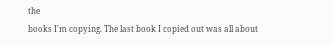the
books I'm copying. The last book I copied out was all about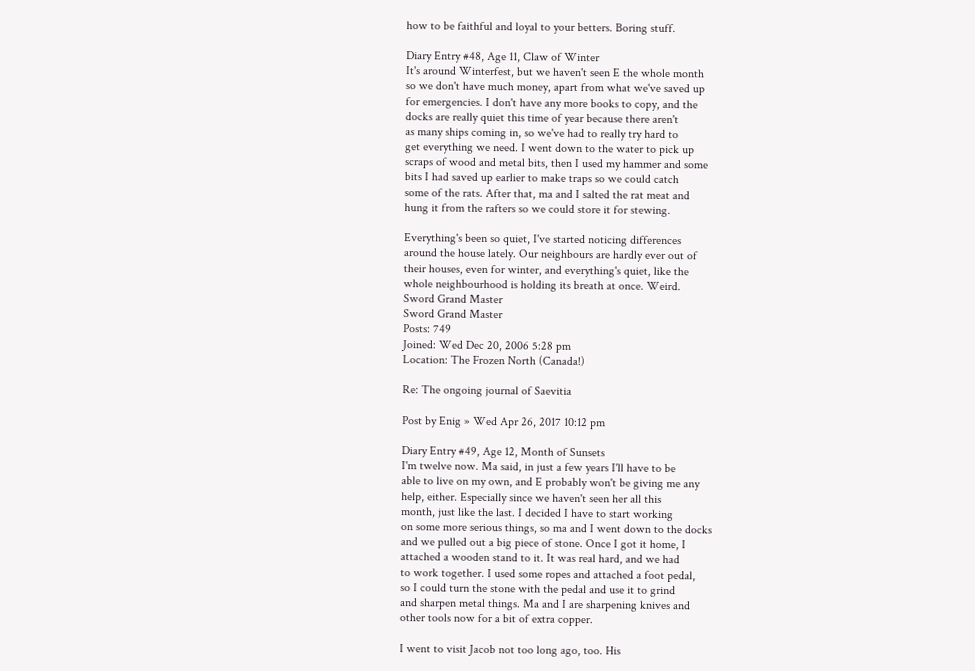how to be faithful and loyal to your betters. Boring stuff.

Diary Entry #48, Age 11, Claw of Winter
It's around Winterfest, but we haven't seen E the whole month
so we don't have much money, apart from what we've saved up
for emergencies. I don't have any more books to copy, and the
docks are really quiet this time of year because there aren't
as many ships coming in, so we've had to really try hard to
get everything we need. I went down to the water to pick up
scraps of wood and metal bits, then I used my hammer and some
bits I had saved up earlier to make traps so we could catch
some of the rats. After that, ma and I salted the rat meat and
hung it from the rafters so we could store it for stewing.

Everything's been so quiet, I've started noticing differences
around the house lately. Our neighbours are hardly ever out of
their houses, even for winter, and everything's quiet, like the
whole neighbourhood is holding its breath at once. Weird.
Sword Grand Master
Sword Grand Master
Posts: 749
Joined: Wed Dec 20, 2006 5:28 pm
Location: The Frozen North (Canada!)

Re: The ongoing journal of Saevitia

Post by Enig » Wed Apr 26, 2017 10:12 pm

Diary Entry #49, Age 12, Month of Sunsets
I'm twelve now. Ma said, in just a few years I'll have to be
able to live on my own, and E probably won't be giving me any
help, either. Especially since we haven't seen her all this
month, just like the last. I decided I have to start working
on some more serious things, so ma and I went down to the docks
and we pulled out a big piece of stone. Once I got it home, I
attached a wooden stand to it. It was real hard, and we had
to work together. I used some ropes and attached a foot pedal,
so I could turn the stone with the pedal and use it to grind
and sharpen metal things. Ma and I are sharpening knives and
other tools now for a bit of extra copper.

I went to visit Jacob not too long ago, too. His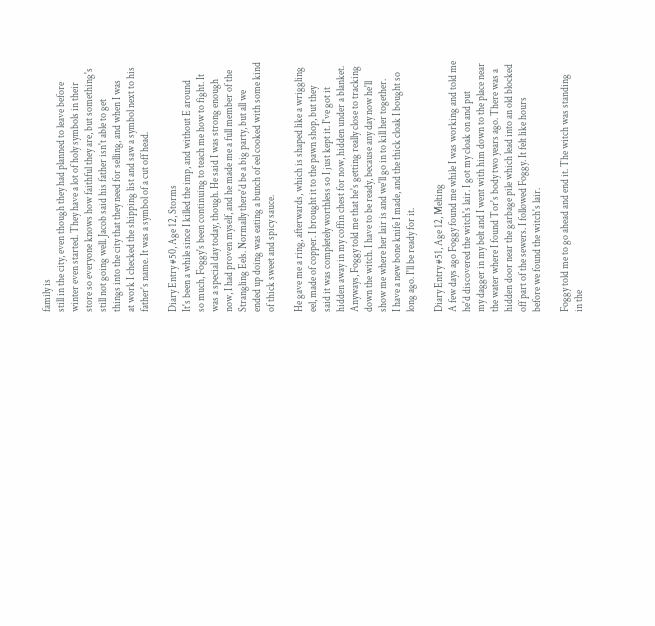family is
still in the city, even though they had planned to leave before
winter even started. They have a lot of holy symbols in their
store so everyone knows how faithful they are, but something's
still not going well. Jacob said his father isn't able to get
things into the city that they need for selling, and when I was
at work I checked the shipping list and saw a symbol next to his
father's name. It was a symbol of a cut off head.

Diary Entry #50, Age 12, Storms
It's been a while since I killed the imp, and without E around
so much, Foggy's been continuing to teach me how to fight. It
was a special day today, though. He said I was strong enough
now, I had proven myself, and he made me a full member of the
Strangling Eels. Normally there'd be a big party, but all we
ended up doing was eating a bunch of eel cooked with some kind
of thick sweet and spicy sauce.

He gave me a ring, afterwards, which is shaped like a wriggling
eel, made of copper. I brought it to the pawn shop, but they
said it was completely worthless so I just kept it. I've got it
hidden away in my coffin chest for now, hidden under a blanket.
Anyways, Foggy told me that he's getting really close to tracking
down the witch. I have to be ready, because any day now he'll
show me where her lair is and we'll go in to kill her together.
I have a new bone knife I made, and the thick cloak I bought so
long ago. I'll be ready for it.

Diary Entry #51, Age 12, Melting
A few days ago Foggy found me while I was working and told me
he'd discovered the witch's lair. I got my cloak on and put
my dagger in my belt and I went with him down to the place near
the water where I found Tor's body two years ago. There was a
hidden door near the garbage pile which lead into an old blocked
off part of the sewers. I followed Foggy. It felt like hours
before we found the witch's lair.

Foggy told me to go ahead and end it. The witch was standing
in the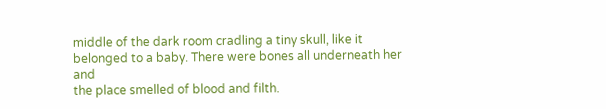middle of the dark room cradling a tiny skull, like it
belonged to a baby. There were bones all underneath her and
the place smelled of blood and filth.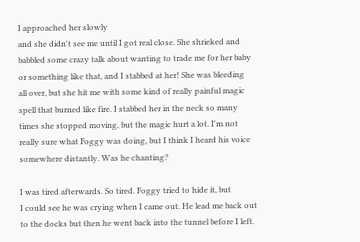I approached her slowly
and she didn't see me until I got real close. She shrieked and
babbled some crazy talk about wanting to trade me for her baby
or something like that, and I stabbed at her! She was bleeding
all over, but she hit me with some kind of really painful magic
spell that burned like fire. I stabbed her in the neck so many
times she stopped moving, but the magic hurt a lot. I'm not
really sure what Foggy was doing, but I think I heard his voice
somewhere distantly. Was he chanting?

I was tired afterwards. So tired. Foggy tried to hide it, but
I could see he was crying when I came out. He lead me back out
to the docks but then he went back into the tunnel before I left.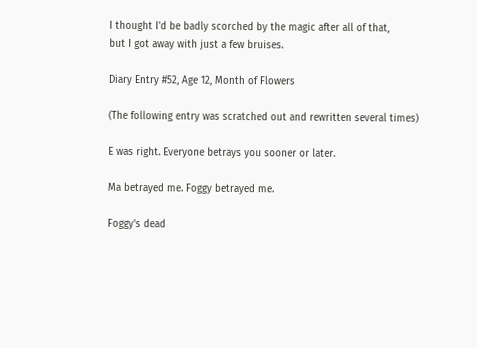I thought I'd be badly scorched by the magic after all of that,
but I got away with just a few bruises.

Diary Entry #52, Age 12, Month of Flowers

(The following entry was scratched out and rewritten several times)

E was right. Everyone betrays you sooner or later.

Ma betrayed me. Foggy betrayed me.

Foggy's dead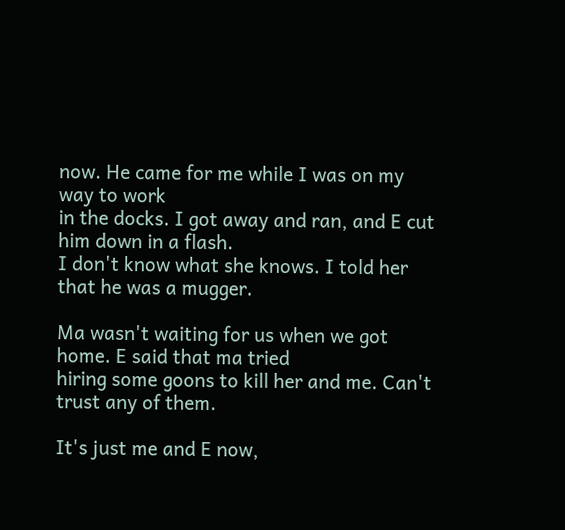now. He came for me while I was on my way to work
in the docks. I got away and ran, and E cut him down in a flash.
I don't know what she knows. I told her that he was a mugger.

Ma wasn't waiting for us when we got home. E said that ma tried
hiring some goons to kill her and me. Can't trust any of them.

It's just me and E now,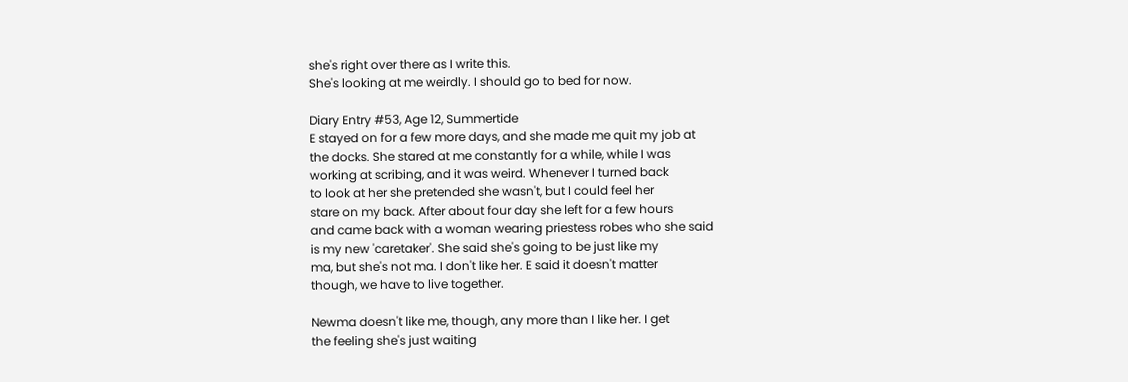she's right over there as I write this.
She's looking at me weirdly. I should go to bed for now.

Diary Entry #53, Age 12, Summertide
E stayed on for a few more days, and she made me quit my job at
the docks. She stared at me constantly for a while, while I was
working at scribing, and it was weird. Whenever I turned back
to look at her she pretended she wasn't, but I could feel her
stare on my back. After about four day she left for a few hours
and came back with a woman wearing priestess robes who she said
is my new 'caretaker'. She said she's going to be just like my
ma, but she's not ma. I don't like her. E said it doesn't matter
though, we have to live together.

Newma doesn't like me, though, any more than I like her. I get
the feeling she's just waiting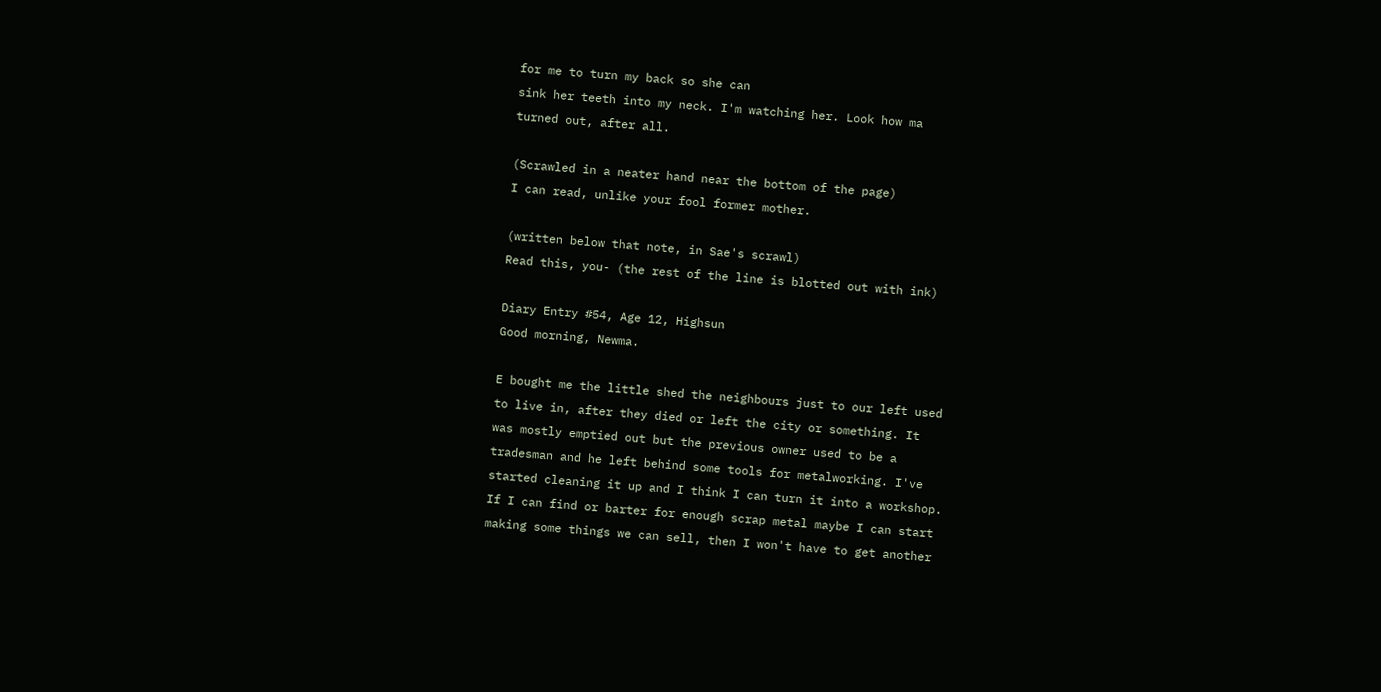for me to turn my back so she can
sink her teeth into my neck. I'm watching her. Look how ma
turned out, after all.

(Scrawled in a neater hand near the bottom of the page)
I can read, unlike your fool former mother.

(written below that note, in Sae's scrawl)
Read this, you- (the rest of the line is blotted out with ink)

Diary Entry #54, Age 12, Highsun
Good morning, Newma.

E bought me the little shed the neighbours just to our left used
to live in, after they died or left the city or something. It
was mostly emptied out but the previous owner used to be a
tradesman and he left behind some tools for metalworking. I've
started cleaning it up and I think I can turn it into a workshop.
If I can find or barter for enough scrap metal maybe I can start
making some things we can sell, then I won't have to get another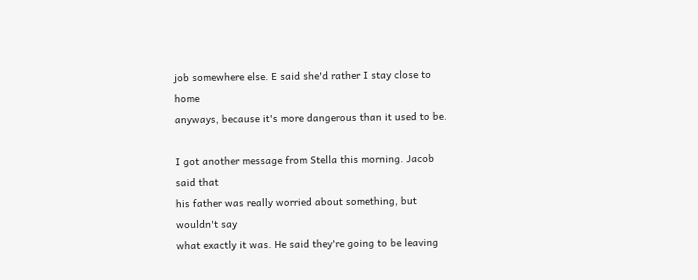job somewhere else. E said she'd rather I stay close to home
anyways, because it's more dangerous than it used to be.

I got another message from Stella this morning. Jacob said that
his father was really worried about something, but wouldn't say
what exactly it was. He said they're going to be leaving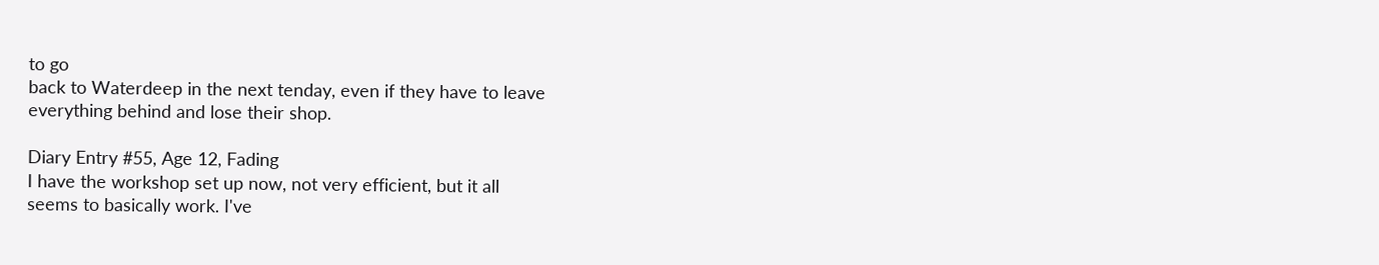to go
back to Waterdeep in the next tenday, even if they have to leave
everything behind and lose their shop.

Diary Entry #55, Age 12, Fading
I have the workshop set up now, not very efficient, but it all
seems to basically work. I've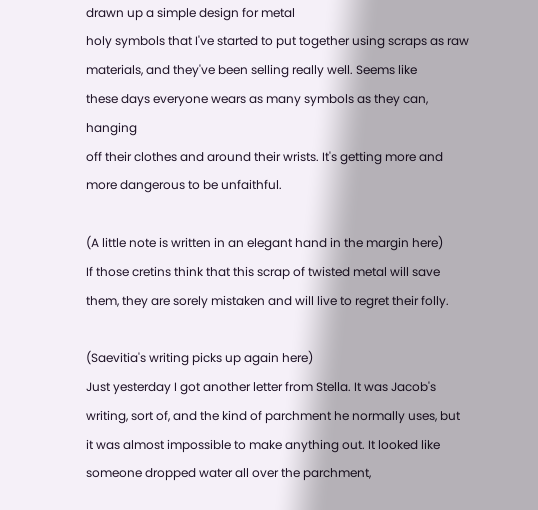drawn up a simple design for metal
holy symbols that I've started to put together using scraps as raw
materials, and they've been selling really well. Seems like
these days everyone wears as many symbols as they can, hanging
off their clothes and around their wrists. It's getting more and
more dangerous to be unfaithful.

(A little note is written in an elegant hand in the margin here)
If those cretins think that this scrap of twisted metal will save
them, they are sorely mistaken and will live to regret their folly.

(Saevitia's writing picks up again here)
Just yesterday I got another letter from Stella. It was Jacob's
writing, sort of, and the kind of parchment he normally uses, but
it was almost impossible to make anything out. It looked like
someone dropped water all over the parchment,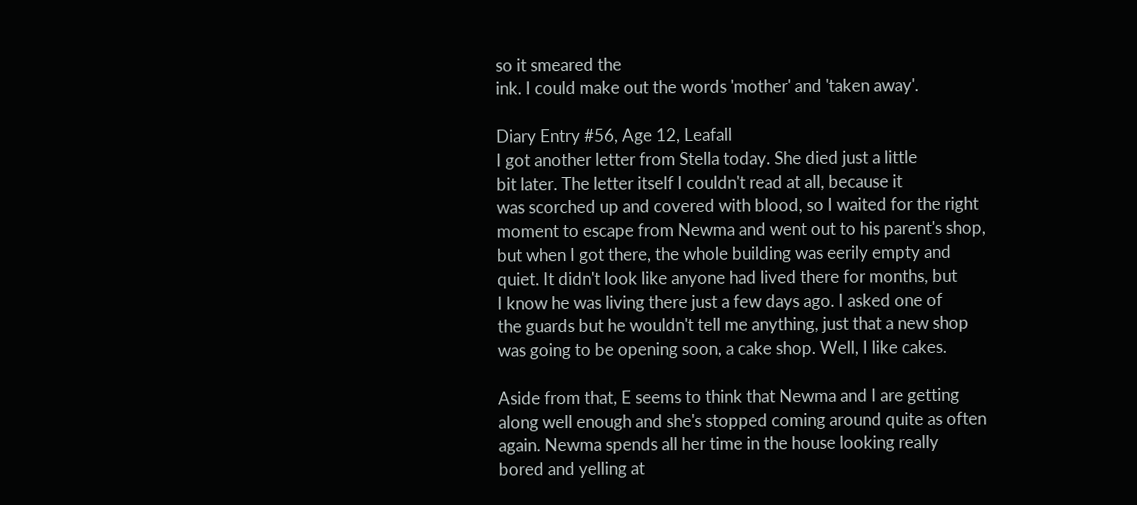so it smeared the
ink. I could make out the words 'mother' and 'taken away'.

Diary Entry #56, Age 12, Leafall
I got another letter from Stella today. She died just a little
bit later. The letter itself I couldn't read at all, because it
was scorched up and covered with blood, so I waited for the right
moment to escape from Newma and went out to his parent's shop,
but when I got there, the whole building was eerily empty and
quiet. It didn't look like anyone had lived there for months, but
I know he was living there just a few days ago. I asked one of
the guards but he wouldn't tell me anything, just that a new shop
was going to be opening soon, a cake shop. Well, I like cakes.

Aside from that, E seems to think that Newma and I are getting
along well enough and she's stopped coming around quite as often
again. Newma spends all her time in the house looking really
bored and yelling at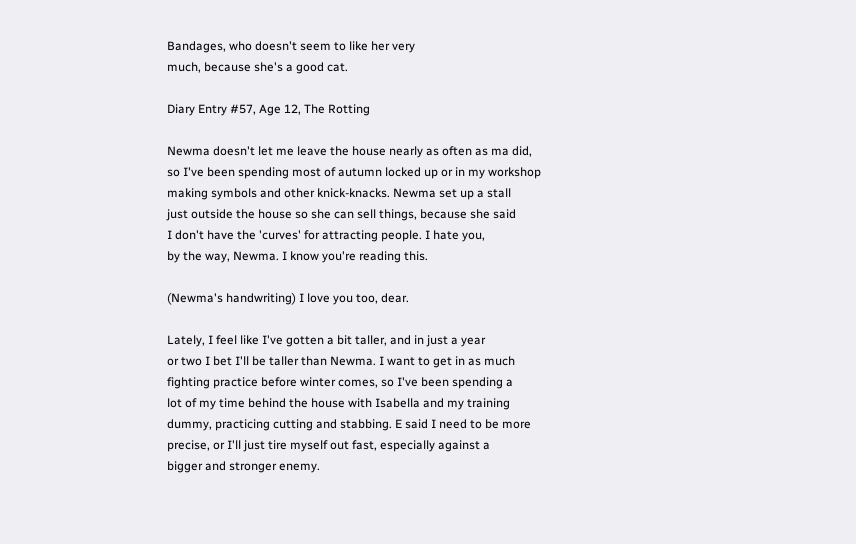Bandages, who doesn't seem to like her very
much, because she's a good cat.

Diary Entry #57, Age 12, The Rotting

Newma doesn't let me leave the house nearly as often as ma did,
so I've been spending most of autumn locked up or in my workshop
making symbols and other knick-knacks. Newma set up a stall
just outside the house so she can sell things, because she said
I don't have the 'curves' for attracting people. I hate you,
by the way, Newma. I know you're reading this.

(Newma's handwriting) I love you too, dear.

Lately, I feel like I've gotten a bit taller, and in just a year
or two I bet I'll be taller than Newma. I want to get in as much
fighting practice before winter comes, so I've been spending a
lot of my time behind the house with Isabella and my training
dummy, practicing cutting and stabbing. E said I need to be more
precise, or I'll just tire myself out fast, especially against a
bigger and stronger enemy.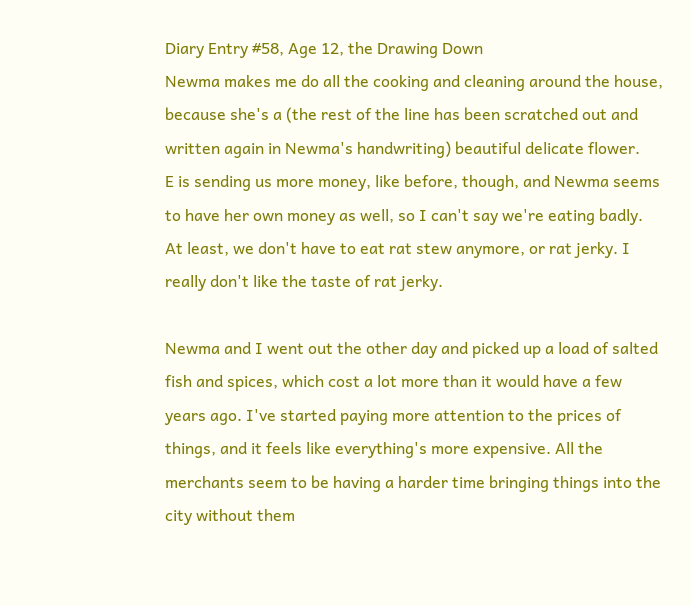Diary Entry #58, Age 12, the Drawing Down
Newma makes me do all the cooking and cleaning around the house,
because she's a (the rest of the line has been scratched out and
written again in Newma's handwriting) beautiful delicate flower.
E is sending us more money, like before, though, and Newma seems
to have her own money as well, so I can't say we're eating badly.
At least, we don't have to eat rat stew anymore, or rat jerky. I
really don't like the taste of rat jerky.

Newma and I went out the other day and picked up a load of salted
fish and spices, which cost a lot more than it would have a few
years ago. I've started paying more attention to the prices of
things, and it feels like everything's more expensive. All the
merchants seem to be having a harder time bringing things into the
city without them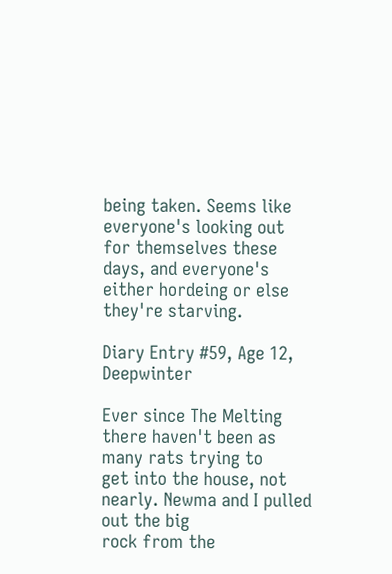being taken. Seems like everyone's looking out
for themselves these days, and everyone's either hordeing or else
they're starving.

Diary Entry #59, Age 12, Deepwinter

Ever since The Melting there haven't been as many rats trying to
get into the house, not nearly. Newma and I pulled out the big
rock from the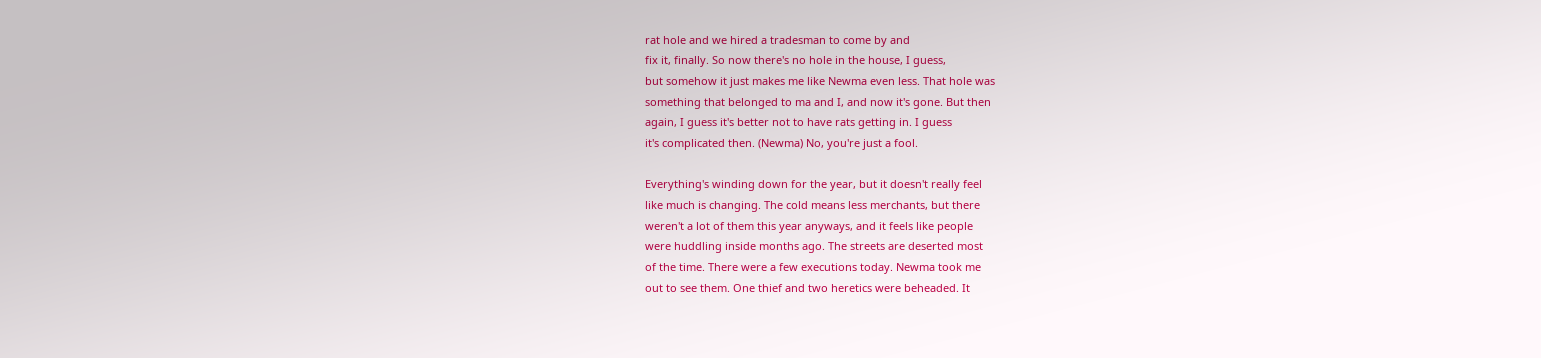rat hole and we hired a tradesman to come by and
fix it, finally. So now there's no hole in the house, I guess,
but somehow it just makes me like Newma even less. That hole was
something that belonged to ma and I, and now it's gone. But then
again, I guess it's better not to have rats getting in. I guess
it's complicated then. (Newma) No, you're just a fool.

Everything's winding down for the year, but it doesn't really feel
like much is changing. The cold means less merchants, but there
weren't a lot of them this year anyways, and it feels like people
were huddling inside months ago. The streets are deserted most
of the time. There were a few executions today. Newma took me
out to see them. One thief and two heretics were beheaded. It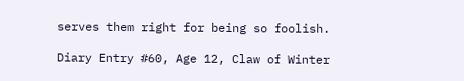serves them right for being so foolish.

Diary Entry #60, Age 12, Claw of Winter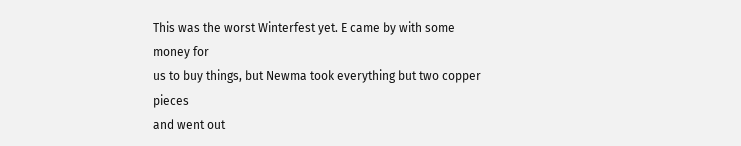This was the worst Winterfest yet. E came by with some money for
us to buy things, but Newma took everything but two copper pieces
and went out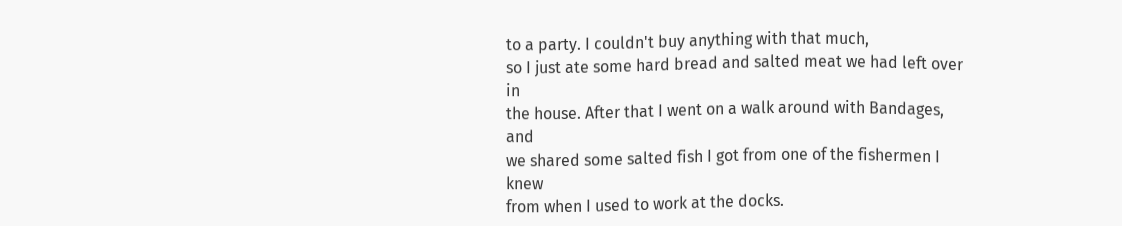to a party. I couldn't buy anything with that much,
so I just ate some hard bread and salted meat we had left over in
the house. After that I went on a walk around with Bandages, and
we shared some salted fish I got from one of the fishermen I knew
from when I used to work at the docks.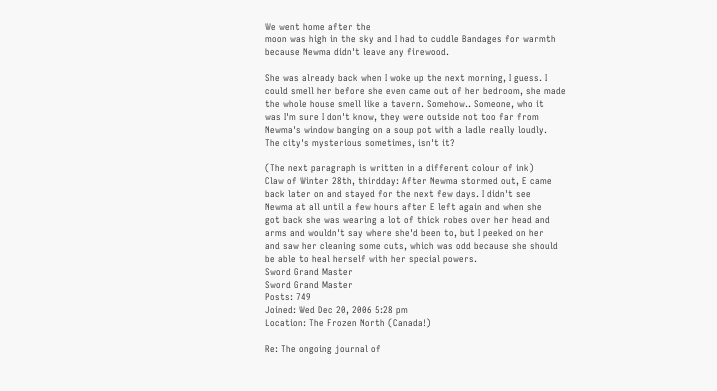We went home after the
moon was high in the sky and I had to cuddle Bandages for warmth
because Newma didn't leave any firewood.

She was already back when I woke up the next morning, I guess. I
could smell her before she even came out of her bedroom, she made
the whole house smell like a tavern. Somehow.. Someone, who it
was I'm sure I don't know, they were outside not too far from
Newma's window banging on a soup pot with a ladle really loudly.
The city's mysterious sometimes, isn't it?

(The next paragraph is written in a different colour of ink)
Claw of Winter 28th, thirdday: After Newma stormed out, E came
back later on and stayed for the next few days. I didn't see
Newma at all until a few hours after E left again and when she
got back she was wearing a lot of thick robes over her head and
arms and wouldn't say where she'd been to, but I peeked on her
and saw her cleaning some cuts, which was odd because she should
be able to heal herself with her special powers.
Sword Grand Master
Sword Grand Master
Posts: 749
Joined: Wed Dec 20, 2006 5:28 pm
Location: The Frozen North (Canada!)

Re: The ongoing journal of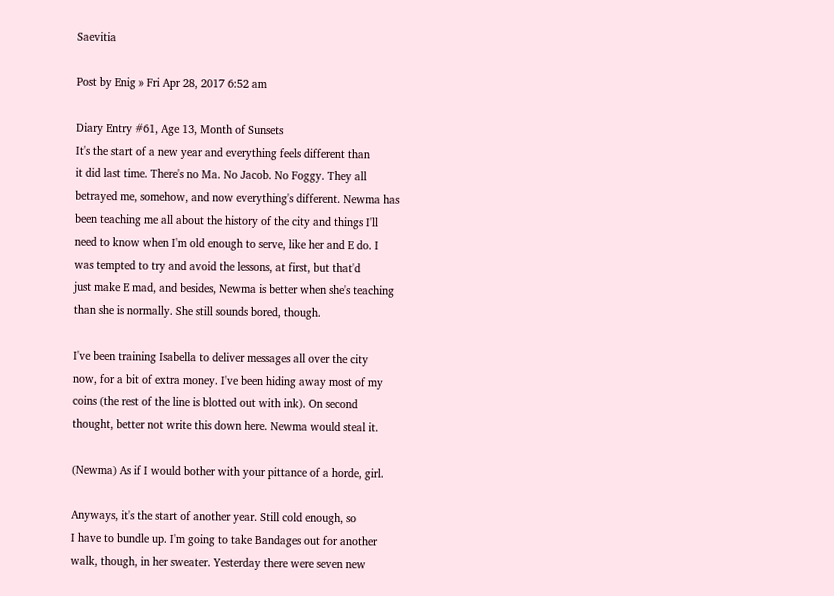Saevitia

Post by Enig » Fri Apr 28, 2017 6:52 am

Diary Entry #61, Age 13, Month of Sunsets
It's the start of a new year and everything feels different than
it did last time. There's no Ma. No Jacob. No Foggy. They all
betrayed me, somehow, and now everything's different. Newma has
been teaching me all about the history of the city and things I'll
need to know when I'm old enough to serve, like her and E do. I
was tempted to try and avoid the lessons, at first, but that'd
just make E mad, and besides, Newma is better when she's teaching
than she is normally. She still sounds bored, though.

I've been training Isabella to deliver messages all over the city
now, for a bit of extra money. I've been hiding away most of my
coins (the rest of the line is blotted out with ink). On second
thought, better not write this down here. Newma would steal it.

(Newma) As if I would bother with your pittance of a horde, girl.

Anyways, it's the start of another year. Still cold enough, so
I have to bundle up. I'm going to take Bandages out for another
walk, though, in her sweater. Yesterday there were seven new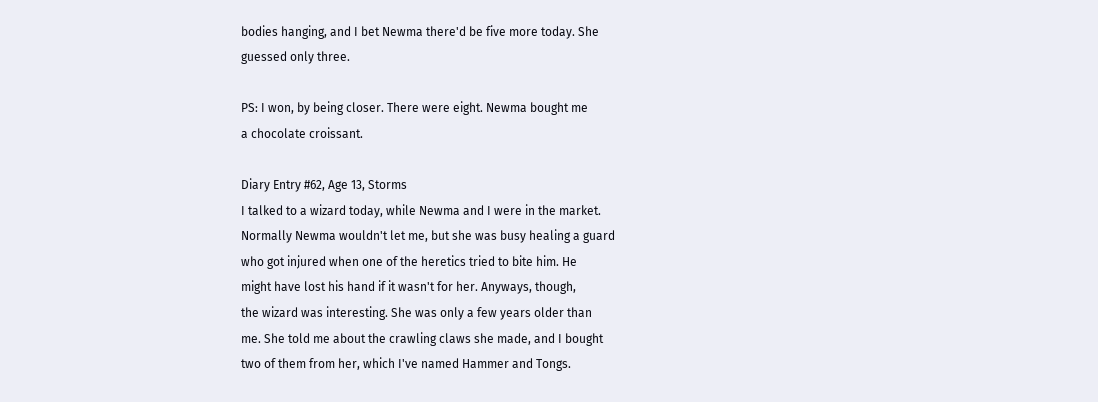bodies hanging, and I bet Newma there'd be five more today. She
guessed only three.

PS: I won, by being closer. There were eight. Newma bought me
a chocolate croissant.

Diary Entry #62, Age 13, Storms
I talked to a wizard today, while Newma and I were in the market.
Normally Newma wouldn't let me, but she was busy healing a guard
who got injured when one of the heretics tried to bite him. He
might have lost his hand if it wasn't for her. Anyways, though,
the wizard was interesting. She was only a few years older than
me. She told me about the crawling claws she made, and I bought
two of them from her, which I've named Hammer and Tongs.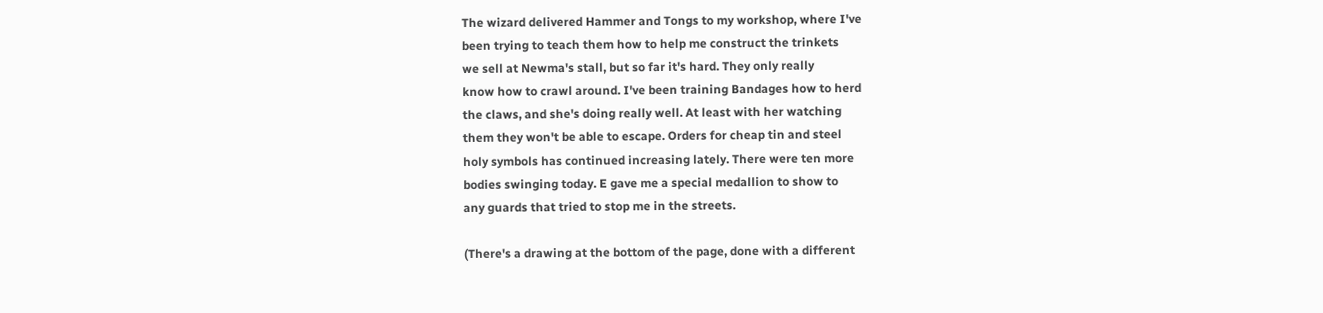The wizard delivered Hammer and Tongs to my workshop, where I've
been trying to teach them how to help me construct the trinkets
we sell at Newma's stall, but so far it's hard. They only really
know how to crawl around. I've been training Bandages how to herd
the claws, and she's doing really well. At least with her watching
them they won't be able to escape. Orders for cheap tin and steel
holy symbols has continued increasing lately. There were ten more
bodies swinging today. E gave me a special medallion to show to
any guards that tried to stop me in the streets.

(There's a drawing at the bottom of the page, done with a different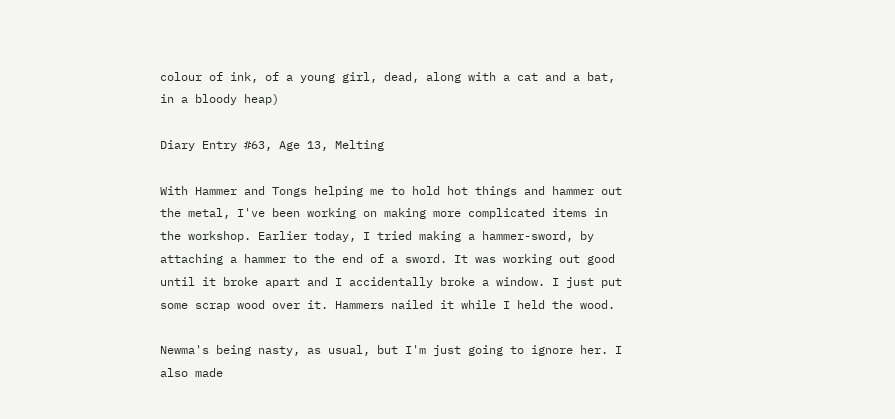colour of ink, of a young girl, dead, along with a cat and a bat,
in a bloody heap)

Diary Entry #63, Age 13, Melting

With Hammer and Tongs helping me to hold hot things and hammer out
the metal, I've been working on making more complicated items in
the workshop. Earlier today, I tried making a hammer-sword, by
attaching a hammer to the end of a sword. It was working out good
until it broke apart and I accidentally broke a window. I just put
some scrap wood over it. Hammers nailed it while I held the wood.

Newma's being nasty, as usual, but I'm just going to ignore her. I
also made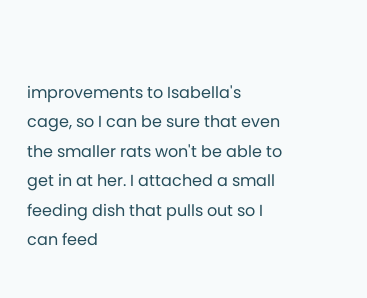improvements to Isabella's cage, so I can be sure that even
the smaller rats won't be able to get in at her. I attached a small
feeding dish that pulls out so I can feed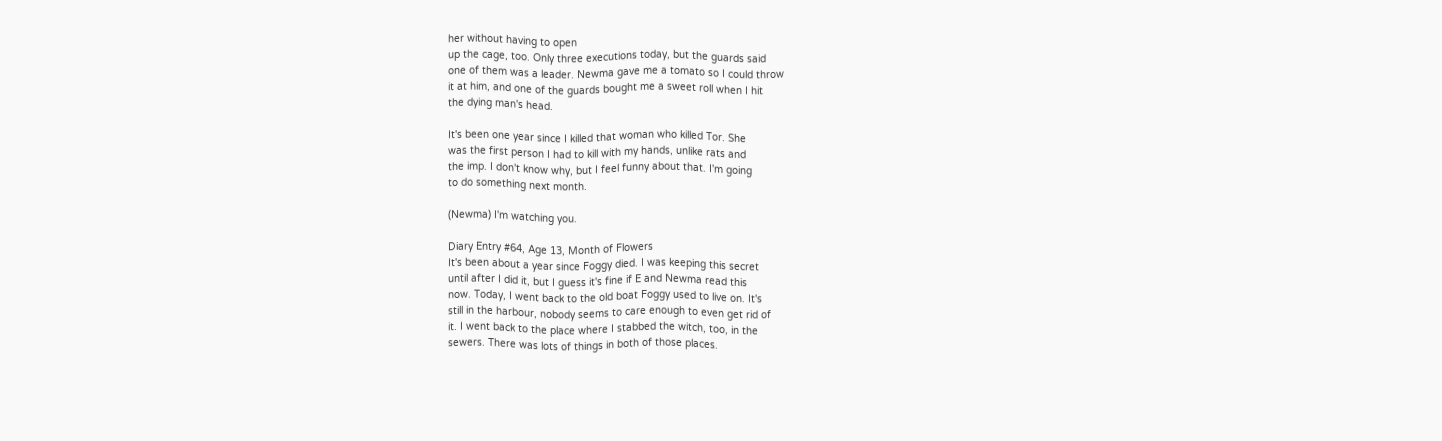her without having to open
up the cage, too. Only three executions today, but the guards said
one of them was a leader. Newma gave me a tomato so I could throw
it at him, and one of the guards bought me a sweet roll when I hit
the dying man's head.

It's been one year since I killed that woman who killed Tor. She
was the first person I had to kill with my hands, unlike rats and
the imp. I don't know why, but I feel funny about that. I'm going
to do something next month.

(Newma) I'm watching you.

Diary Entry #64, Age 13, Month of Flowers
It's been about a year since Foggy died. I was keeping this secret
until after I did it, but I guess it's fine if E and Newma read this
now. Today, I went back to the old boat Foggy used to live on. It's
still in the harbour, nobody seems to care enough to even get rid of
it. I went back to the place where I stabbed the witch, too, in the
sewers. There was lots of things in both of those places.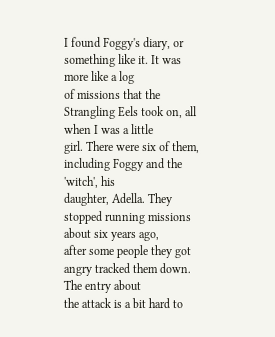I found Foggy's diary, or something like it. It was more like a log
of missions that the Strangling Eels took on, all when I was a little
girl. There were six of them, including Foggy and the 'witch', his
daughter, Adella. They stopped running missions about six years ago,
after some people they got angry tracked them down. The entry about
the attack is a bit hard to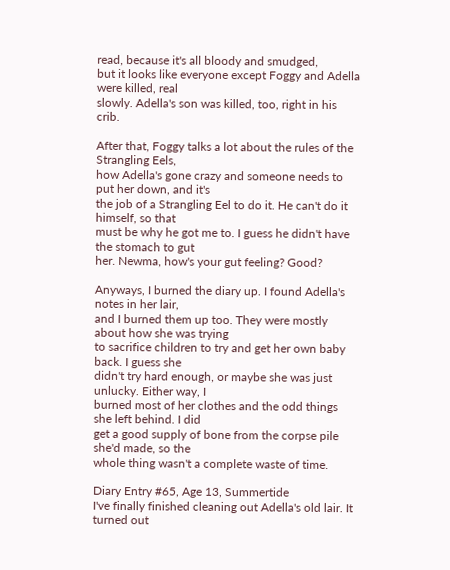read, because it's all bloody and smudged,
but it looks like everyone except Foggy and Adella were killed, real
slowly. Adella's son was killed, too, right in his crib.

After that, Foggy talks a lot about the rules of the Strangling Eels,
how Adella's gone crazy and someone needs to put her down, and it's
the job of a Strangling Eel to do it. He can't do it himself, so that
must be why he got me to. I guess he didn't have the stomach to gut
her. Newma, how's your gut feeling? Good?

Anyways, I burned the diary up. I found Adella's notes in her lair,
and I burned them up too. They were mostly about how she was trying
to sacrifice children to try and get her own baby back. I guess she
didn't try hard enough, or maybe she was just unlucky. Either way, I
burned most of her clothes and the odd things she left behind. I did
get a good supply of bone from the corpse pile she'd made, so the
whole thing wasn't a complete waste of time.

Diary Entry #65, Age 13, Summertide
I've finally finished cleaning out Adella's old lair. It turned out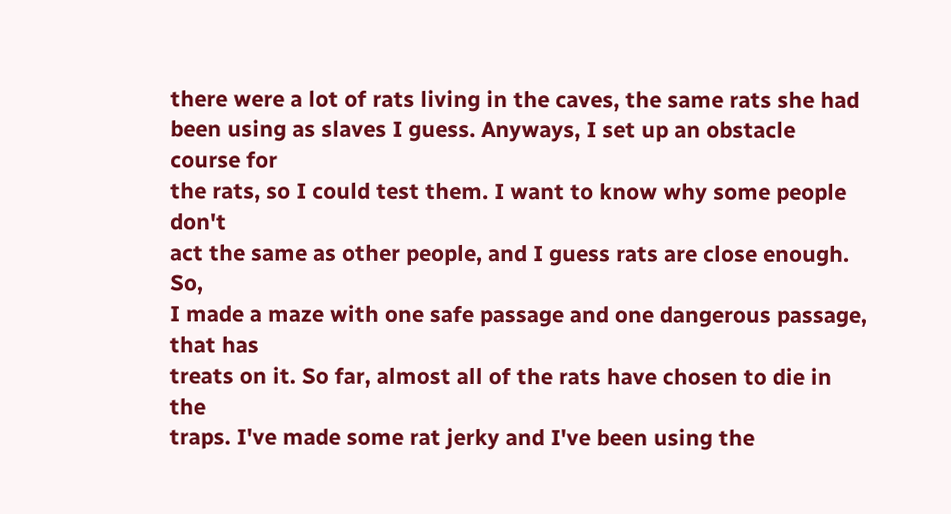there were a lot of rats living in the caves, the same rats she had
been using as slaves I guess. Anyways, I set up an obstacle course for
the rats, so I could test them. I want to know why some people don't
act the same as other people, and I guess rats are close enough. So,
I made a maze with one safe passage and one dangerous passage, that has
treats on it. So far, almost all of the rats have chosen to die in the
traps. I've made some rat jerky and I've been using the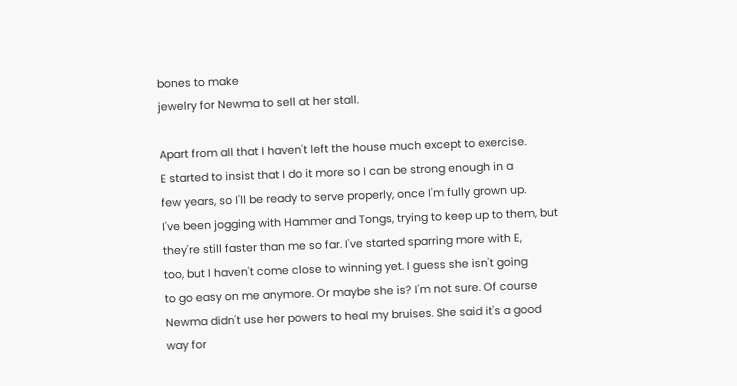bones to make
jewelry for Newma to sell at her stall.

Apart from all that I haven't left the house much except to exercise.
E started to insist that I do it more so I can be strong enough in a
few years, so I'll be ready to serve properly, once I'm fully grown up.
I've been jogging with Hammer and Tongs, trying to keep up to them, but
they're still faster than me so far. I've started sparring more with E,
too, but I haven't come close to winning yet. I guess she isn't going
to go easy on me anymore. Or maybe she is? I'm not sure. Of course
Newma didn't use her powers to heal my bruises. She said it's a good
way for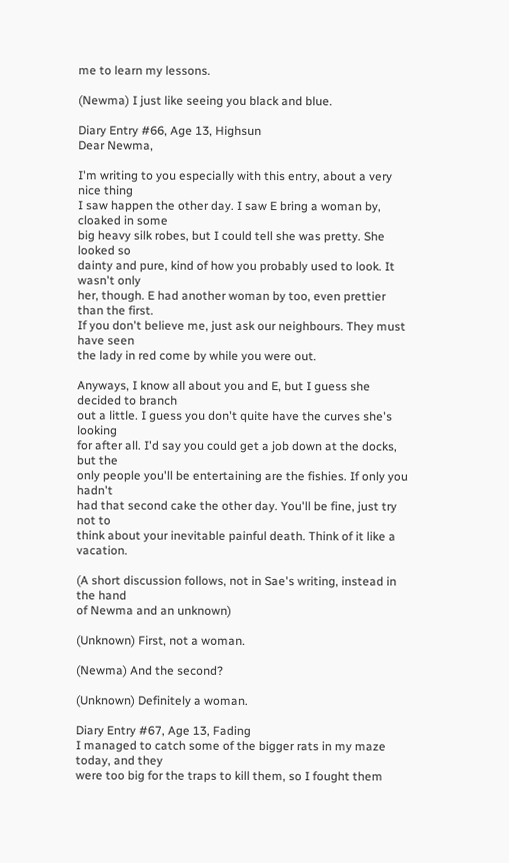me to learn my lessons.

(Newma) I just like seeing you black and blue.

Diary Entry #66, Age 13, Highsun
Dear Newma,

I'm writing to you especially with this entry, about a very nice thing
I saw happen the other day. I saw E bring a woman by, cloaked in some
big heavy silk robes, but I could tell she was pretty. She looked so
dainty and pure, kind of how you probably used to look. It wasn't only
her, though. E had another woman by too, even prettier than the first.
If you don't believe me, just ask our neighbours. They must have seen
the lady in red come by while you were out.

Anyways, I know all about you and E, but I guess she decided to branch
out a little. I guess you don't quite have the curves she's looking
for after all. I'd say you could get a job down at the docks, but the
only people you'll be entertaining are the fishies. If only you hadn't
had that second cake the other day. You'll be fine, just try not to
think about your inevitable painful death. Think of it like a vacation.

(A short discussion follows, not in Sae's writing, instead in the hand
of Newma and an unknown)

(Unknown) First, not a woman.

(Newma) And the second?

(Unknown) Definitely a woman.

Diary Entry #67, Age 13, Fading
I managed to catch some of the bigger rats in my maze today, and they
were too big for the traps to kill them, so I fought them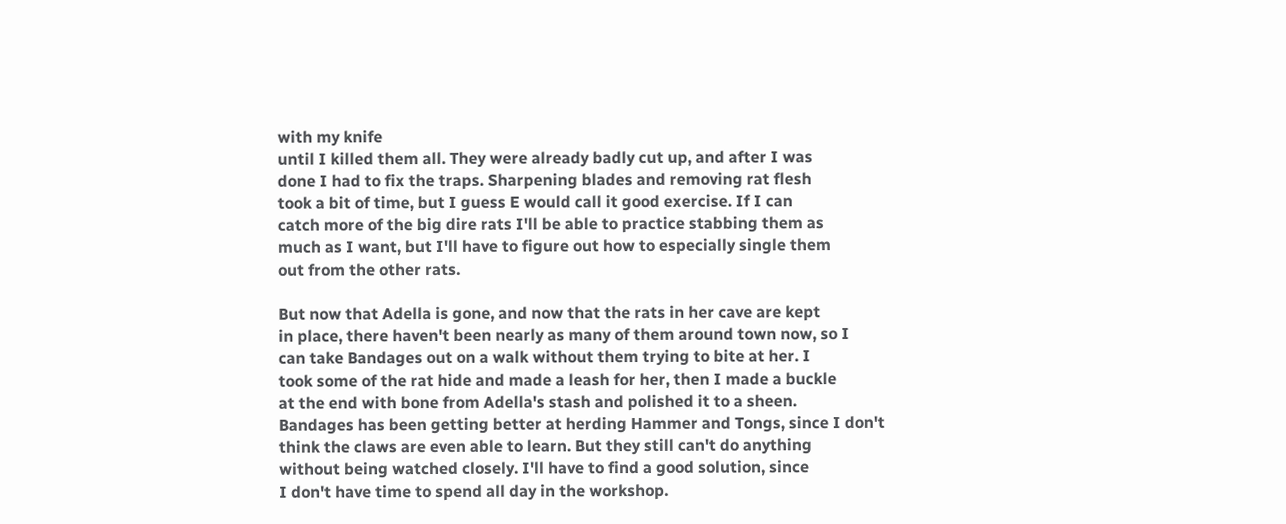with my knife
until I killed them all. They were already badly cut up, and after I was
done I had to fix the traps. Sharpening blades and removing rat flesh
took a bit of time, but I guess E would call it good exercise. If I can
catch more of the big dire rats I'll be able to practice stabbing them as
much as I want, but I'll have to figure out how to especially single them
out from the other rats.

But now that Adella is gone, and now that the rats in her cave are kept
in place, there haven't been nearly as many of them around town now, so I
can take Bandages out on a walk without them trying to bite at her. I
took some of the rat hide and made a leash for her, then I made a buckle
at the end with bone from Adella's stash and polished it to a sheen.
Bandages has been getting better at herding Hammer and Tongs, since I don't
think the claws are even able to learn. But they still can't do anything
without being watched closely. I'll have to find a good solution, since
I don't have time to spend all day in the workshop.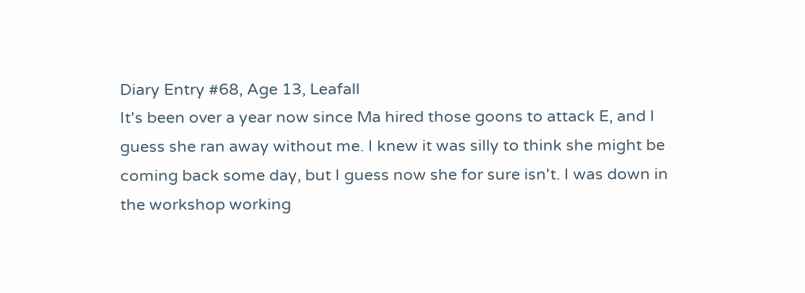Diary Entry #68, Age 13, Leafall
It's been over a year now since Ma hired those goons to attack E, and I
guess she ran away without me. I knew it was silly to think she might be
coming back some day, but I guess now she for sure isn't. I was down in
the workshop working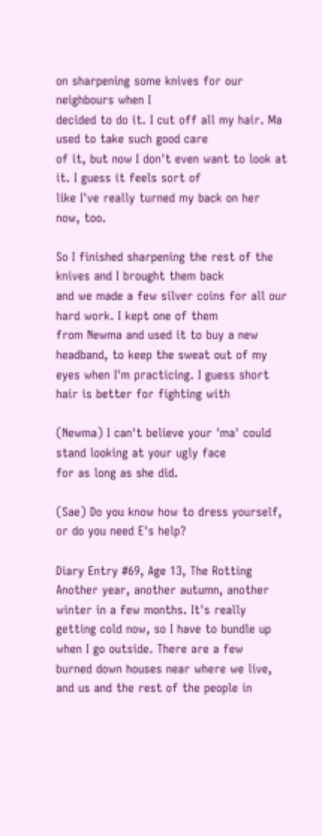on sharpening some knives for our neighbours when I
decided to do it. I cut off all my hair. Ma used to take such good care
of it, but now I don't even want to look at it. I guess it feels sort of
like I've really turned my back on her now, too.

So I finished sharpening the rest of the knives and I brought them back
and we made a few silver coins for all our hard work. I kept one of them
from Newma and used it to buy a new headband, to keep the sweat out of my
eyes when I'm practicing. I guess short hair is better for fighting with

(Newma) I can't believe your 'ma' could stand looking at your ugly face
for as long as she did.

(Sae) Do you know how to dress yourself, or do you need E's help?

Diary Entry #69, Age 13, The Rotting
Another year, another autumn, another winter in a few months. It's really
getting cold now, so I have to bundle up when I go outside. There are a few
burned down houses near where we live, and us and the rest of the people in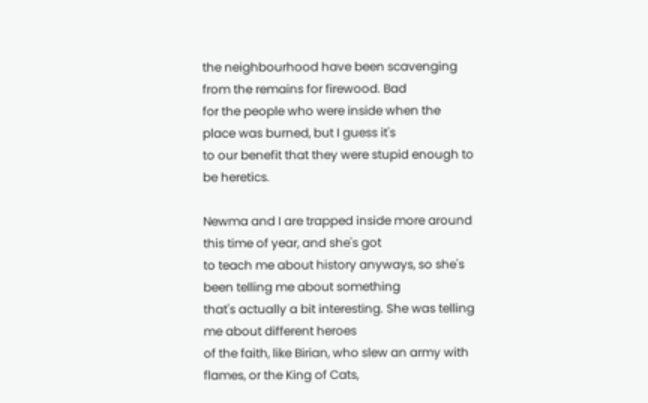the neighbourhood have been scavenging from the remains for firewood. Bad
for the people who were inside when the place was burned, but I guess it's
to our benefit that they were stupid enough to be heretics.

Newma and I are trapped inside more around this time of year, and she's got
to teach me about history anyways, so she's been telling me about something
that's actually a bit interesting. She was telling me about different heroes
of the faith, like Birian, who slew an army with flames, or the King of Cats,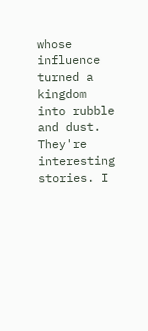whose influence turned a kingdom into rubble and dust. They're interesting
stories. I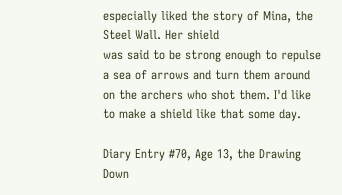especially liked the story of Mina, the Steel Wall. Her shield
was said to be strong enough to repulse a sea of arrows and turn them around
on the archers who shot them. I'd like to make a shield like that some day.

Diary Entry #70, Age 13, the Drawing Down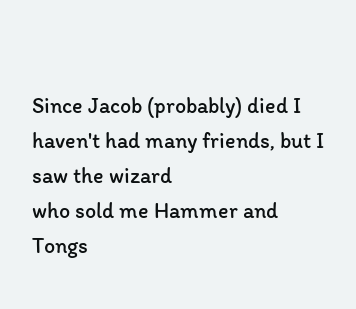Since Jacob (probably) died I haven't had many friends, but I saw the wizard
who sold me Hammer and Tongs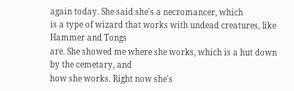again today. She said she's a necromancer, which
is a type of wizard that works with undead creatures, like Hammer and Tongs
are. She showed me where she works, which is a hut down by the cemetary, and
how she works. Right now she's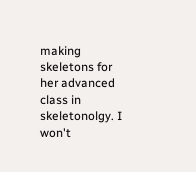making skeletons for her advanced class in
skeletonolgy. I won't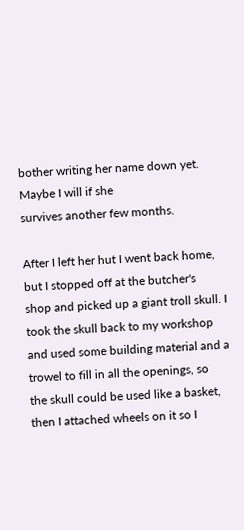bother writing her name down yet. Maybe I will if she
survives another few months.

After I left her hut I went back home, but I stopped off at the butcher's
shop and picked up a giant troll skull. I took the skull back to my workshop
and used some building material and a trowel to fill in all the openings, so
the skull could be used like a basket, then I attached wheels on it so I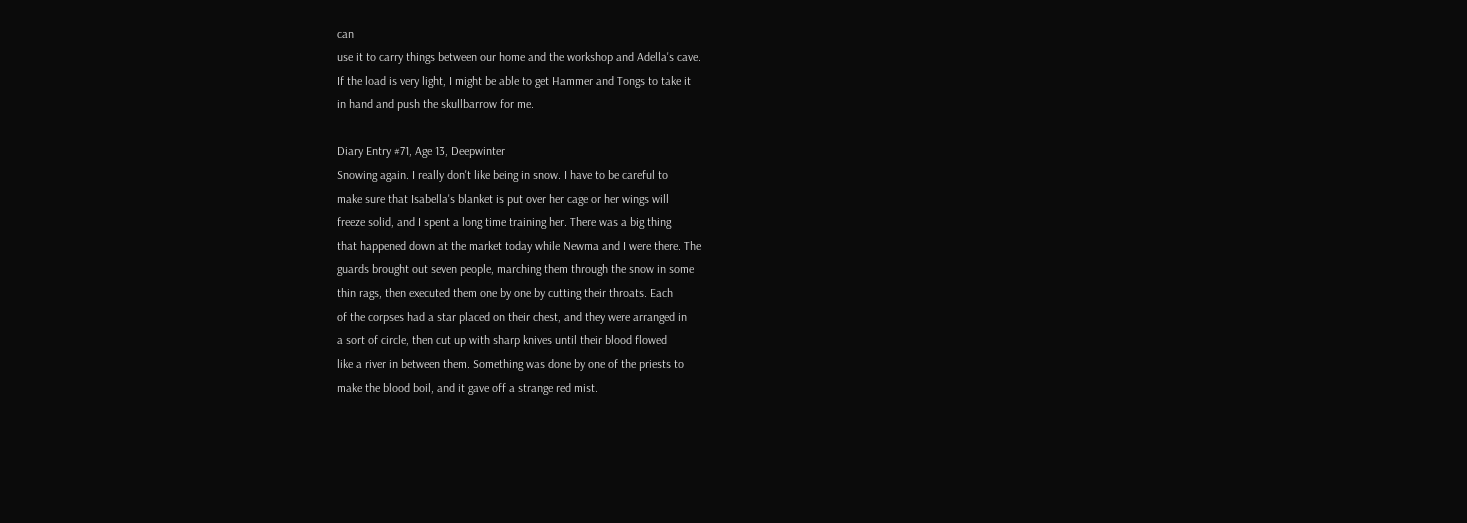can
use it to carry things between our home and the workshop and Adella's cave.
If the load is very light, I might be able to get Hammer and Tongs to take it
in hand and push the skullbarrow for me.

Diary Entry #71, Age 13, Deepwinter
Snowing again. I really don't like being in snow. I have to be careful to
make sure that Isabella's blanket is put over her cage or her wings will
freeze solid, and I spent a long time training her. There was a big thing
that happened down at the market today while Newma and I were there. The
guards brought out seven people, marching them through the snow in some
thin rags, then executed them one by one by cutting their throats. Each
of the corpses had a star placed on their chest, and they were arranged in
a sort of circle, then cut up with sharp knives until their blood flowed
like a river in between them. Something was done by one of the priests to
make the blood boil, and it gave off a strange red mist.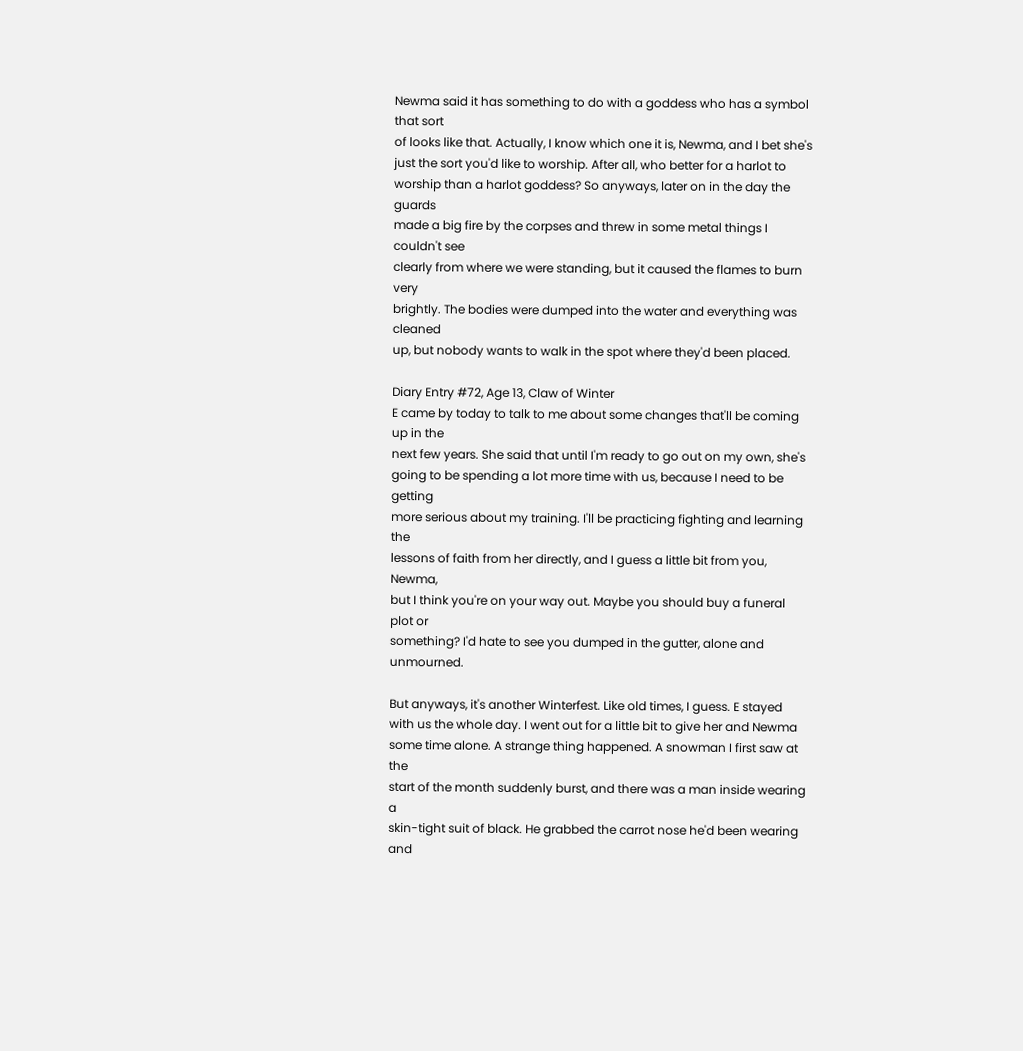Newma said it has something to do with a goddess who has a symbol that sort
of looks like that. Actually, I know which one it is, Newma, and I bet she's
just the sort you'd like to worship. After all, who better for a harlot to
worship than a harlot goddess? So anyways, later on in the day the guards
made a big fire by the corpses and threw in some metal things I couldn't see
clearly from where we were standing, but it caused the flames to burn very
brightly. The bodies were dumped into the water and everything was cleaned
up, but nobody wants to walk in the spot where they'd been placed.

Diary Entry #72, Age 13, Claw of Winter
E came by today to talk to me about some changes that'll be coming up in the
next few years. She said that until I'm ready to go out on my own, she's
going to be spending a lot more time with us, because I need to be getting
more serious about my training. I'll be practicing fighting and learning the
lessons of faith from her directly, and I guess a little bit from you, Newma,
but I think you're on your way out. Maybe you should buy a funeral plot or
something? I'd hate to see you dumped in the gutter, alone and unmourned.

But anyways, it's another Winterfest. Like old times, I guess. E stayed
with us the whole day. I went out for a little bit to give her and Newma
some time alone. A strange thing happened. A snowman I first saw at the
start of the month suddenly burst, and there was a man inside wearing a
skin-tight suit of black. He grabbed the carrot nose he'd been wearing and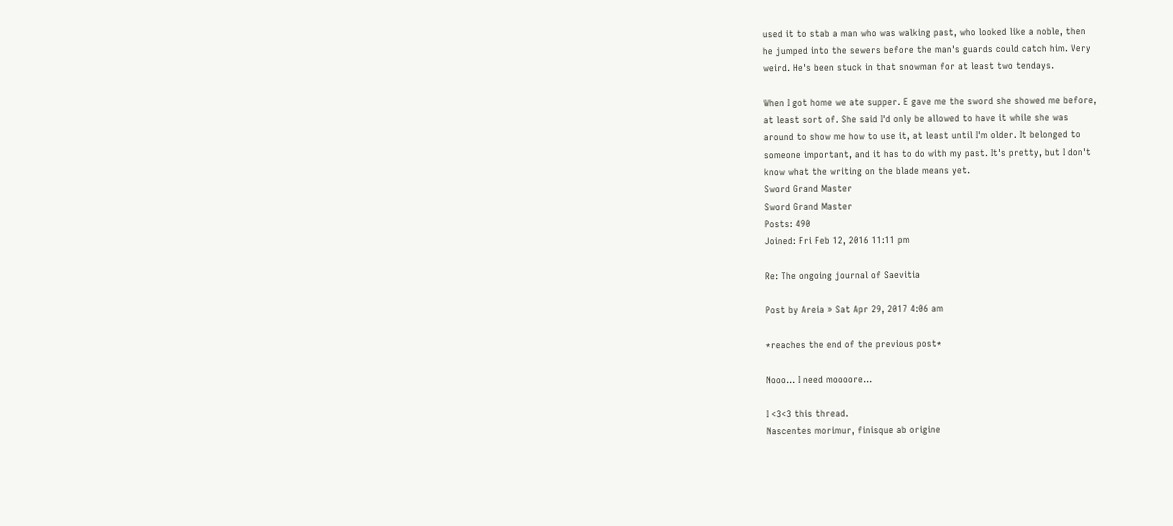used it to stab a man who was walking past, who looked like a noble, then
he jumped into the sewers before the man's guards could catch him. Very
weird. He's been stuck in that snowman for at least two tendays.

When I got home we ate supper. E gave me the sword she showed me before,
at least sort of. She said I'd only be allowed to have it while she was
around to show me how to use it, at least until I'm older. It belonged to
someone important, and it has to do with my past. It's pretty, but I don't
know what the writing on the blade means yet.
Sword Grand Master
Sword Grand Master
Posts: 490
Joined: Fri Feb 12, 2016 11:11 pm

Re: The ongoing journal of Saevitia

Post by Areia » Sat Apr 29, 2017 4:06 am

*reaches the end of the previous post*

Nooo... I need moooore...

I <3<3 this thread.
Nascentes morimur, finisque ab origine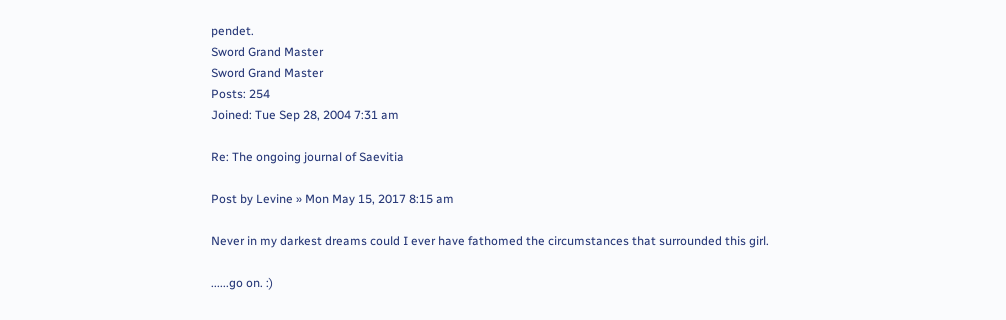pendet.
Sword Grand Master
Sword Grand Master
Posts: 254
Joined: Tue Sep 28, 2004 7:31 am

Re: The ongoing journal of Saevitia

Post by Levine » Mon May 15, 2017 8:15 am

Never in my darkest dreams could I ever have fathomed the circumstances that surrounded this girl.

......go on. :)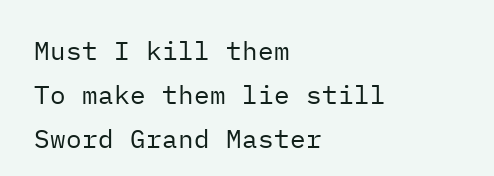Must I kill them
To make them lie still
Sword Grand Master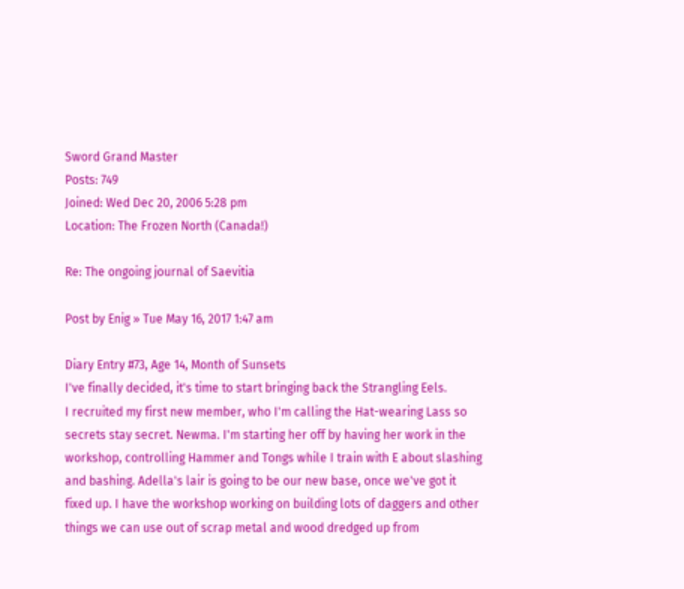Sword Grand Master
Posts: 749
Joined: Wed Dec 20, 2006 5:28 pm
Location: The Frozen North (Canada!)

Re: The ongoing journal of Saevitia

Post by Enig » Tue May 16, 2017 1:47 am

Diary Entry #73, Age 14, Month of Sunsets
I've finally decided, it's time to start bringing back the Strangling Eels.
I recruited my first new member, who I'm calling the Hat-wearing Lass so
secrets stay secret. Newma. I'm starting her off by having her work in the
workshop, controlling Hammer and Tongs while I train with E about slashing
and bashing. Adella's lair is going to be our new base, once we've got it
fixed up. I have the workshop working on building lots of daggers and other
things we can use out of scrap metal and wood dredged up from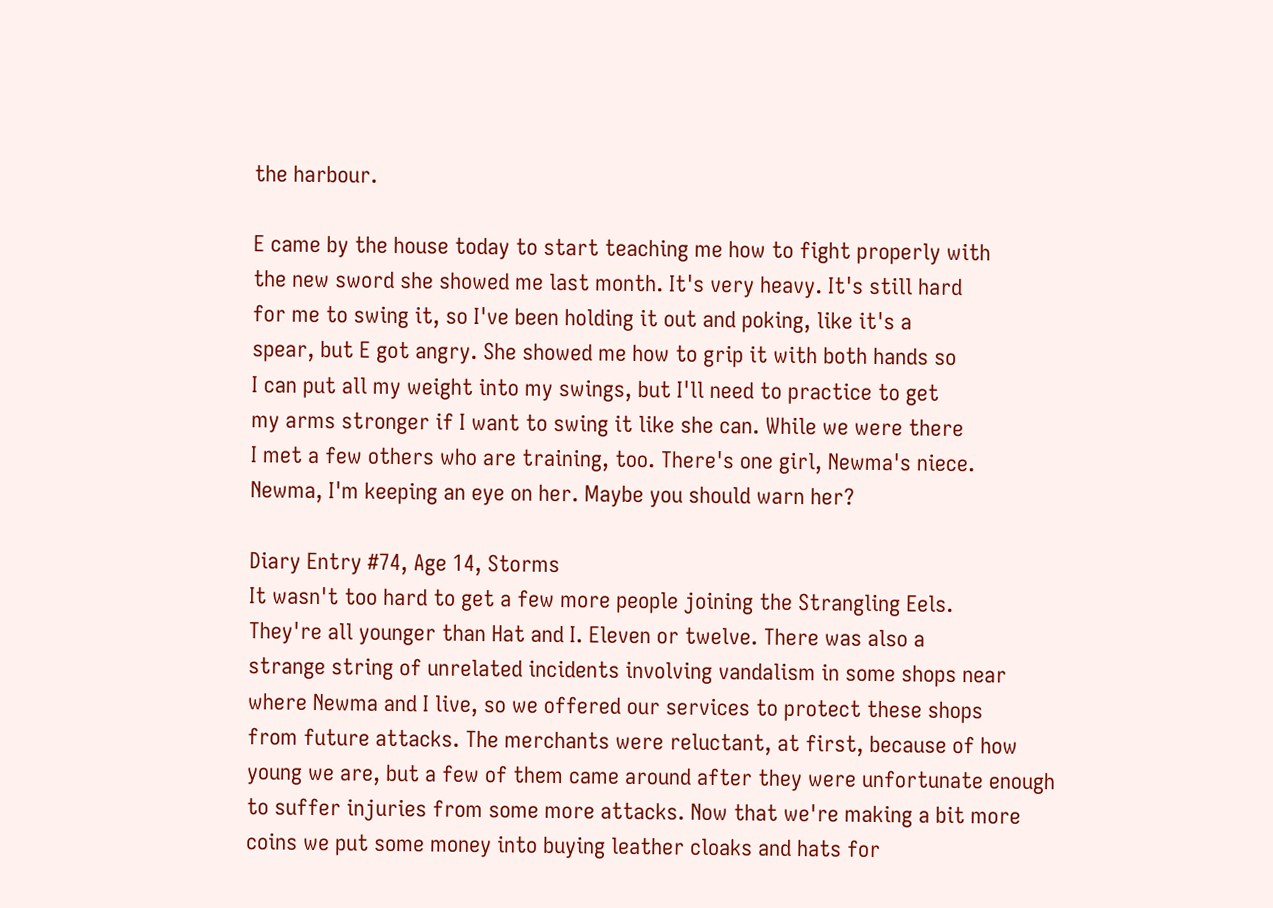the harbour.

E came by the house today to start teaching me how to fight properly with
the new sword she showed me last month. It's very heavy. It's still hard
for me to swing it, so I've been holding it out and poking, like it's a
spear, but E got angry. She showed me how to grip it with both hands so
I can put all my weight into my swings, but I'll need to practice to get
my arms stronger if I want to swing it like she can. While we were there
I met a few others who are training, too. There's one girl, Newma's niece.
Newma, I'm keeping an eye on her. Maybe you should warn her?

Diary Entry #74, Age 14, Storms
It wasn't too hard to get a few more people joining the Strangling Eels.
They're all younger than Hat and I. Eleven or twelve. There was also a
strange string of unrelated incidents involving vandalism in some shops near
where Newma and I live, so we offered our services to protect these shops
from future attacks. The merchants were reluctant, at first, because of how
young we are, but a few of them came around after they were unfortunate enough
to suffer injuries from some more attacks. Now that we're making a bit more
coins we put some money into buying leather cloaks and hats for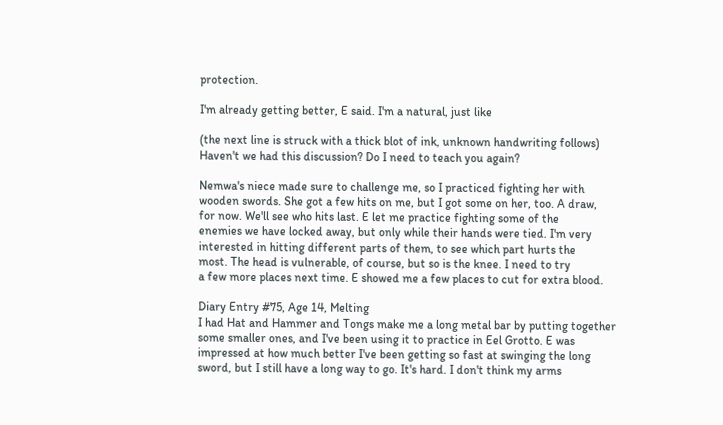protection.

I'm already getting better, E said. I'm a natural, just like

(the next line is struck with a thick blot of ink, unknown handwriting follows)
Haven't we had this discussion? Do I need to teach you again?

Nemwa's niece made sure to challenge me, so I practiced fighting her with
wooden swords. She got a few hits on me, but I got some on her, too. A draw,
for now. We'll see who hits last. E let me practice fighting some of the
enemies we have locked away, but only while their hands were tied. I'm very
interested in hitting different parts of them, to see which part hurts the
most. The head is vulnerable, of course, but so is the knee. I need to try
a few more places next time. E showed me a few places to cut for extra blood.

Diary Entry #75, Age 14, Melting
I had Hat and Hammer and Tongs make me a long metal bar by putting together
some smaller ones, and I've been using it to practice in Eel Grotto. E was
impressed at how much better I've been getting so fast at swinging the long
sword, but I still have a long way to go. It's hard. I don't think my arms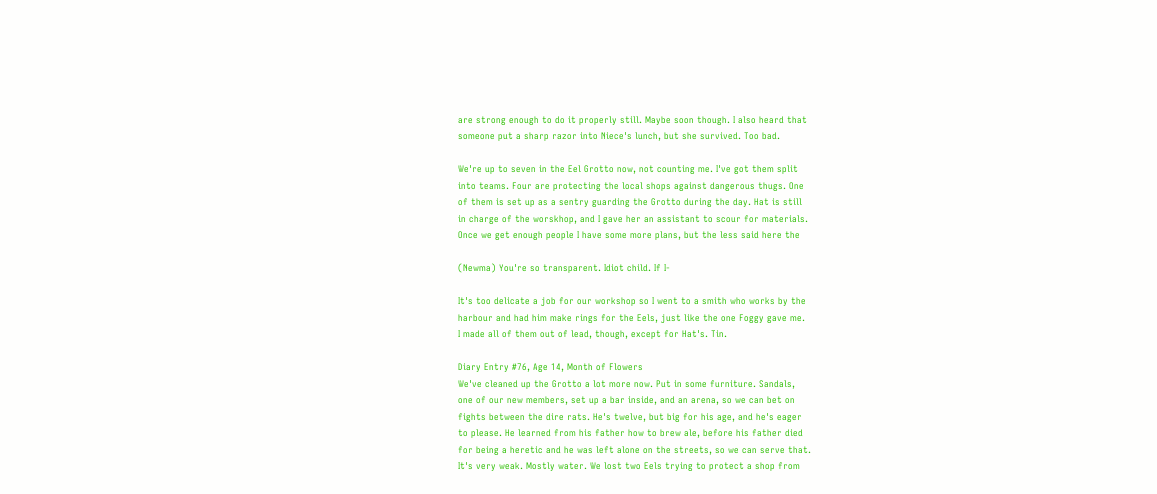are strong enough to do it properly still. Maybe soon though. I also heard that
someone put a sharp razor into Niece's lunch, but she survived. Too bad.

We're up to seven in the Eel Grotto now, not counting me. I've got them split
into teams. Four are protecting the local shops against dangerous thugs. One
of them is set up as a sentry guarding the Grotto during the day. Hat is still
in charge of the worskhop, and I gave her an assistant to scour for materials.
Once we get enough people I have some more plans, but the less said here the

(Newma) You're so transparent. Idiot child. If I-

It's too delicate a job for our workshop so I went to a smith who works by the
harbour and had him make rings for the Eels, just like the one Foggy gave me.
I made all of them out of lead, though, except for Hat's. Tin.

Diary Entry #76, Age 14, Month of Flowers
We've cleaned up the Grotto a lot more now. Put in some furniture. Sandals,
one of our new members, set up a bar inside, and an arena, so we can bet on
fights between the dire rats. He's twelve, but big for his age, and he's eager
to please. He learned from his father how to brew ale, before his father died
for being a heretic and he was left alone on the streets, so we can serve that.
It's very weak. Mostly water. We lost two Eels trying to protect a shop from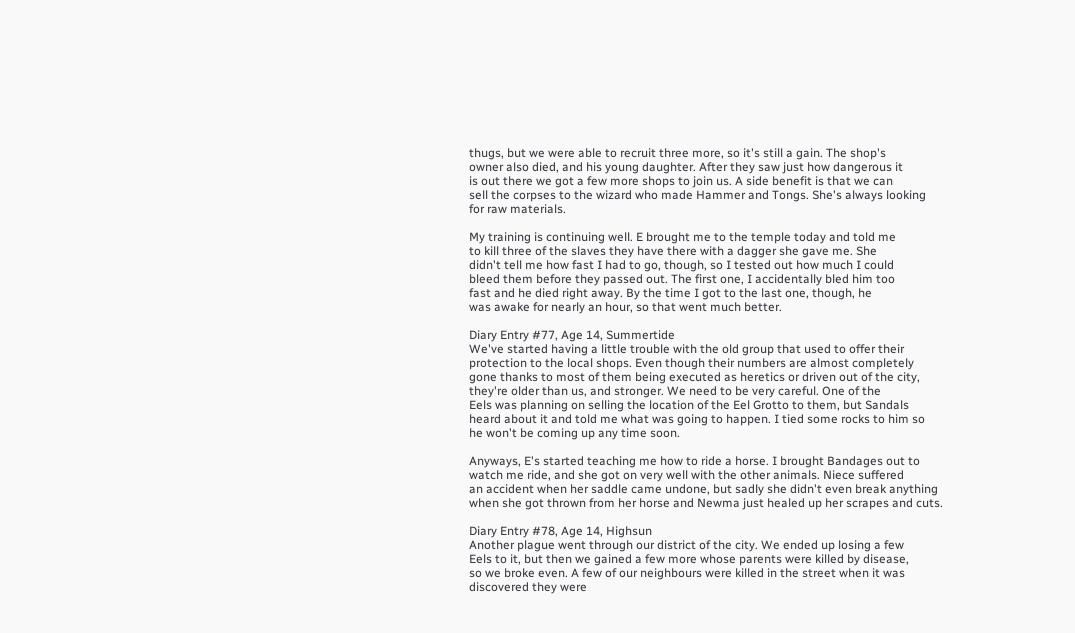thugs, but we were able to recruit three more, so it's still a gain. The shop's
owner also died, and his young daughter. After they saw just how dangerous it
is out there we got a few more shops to join us. A side benefit is that we can
sell the corpses to the wizard who made Hammer and Tongs. She's always looking
for raw materials.

My training is continuing well. E brought me to the temple today and told me
to kill three of the slaves they have there with a dagger she gave me. She
didn't tell me how fast I had to go, though, so I tested out how much I could
bleed them before they passed out. The first one, I accidentally bled him too
fast and he died right away. By the time I got to the last one, though, he
was awake for nearly an hour, so that went much better.

Diary Entry #77, Age 14, Summertide
We've started having a little trouble with the old group that used to offer their
protection to the local shops. Even though their numbers are almost completely
gone thanks to most of them being executed as heretics or driven out of the city,
they're older than us, and stronger. We need to be very careful. One of the
Eels was planning on selling the location of the Eel Grotto to them, but Sandals
heard about it and told me what was going to happen. I tied some rocks to him so
he won't be coming up any time soon.

Anyways, E's started teaching me how to ride a horse. I brought Bandages out to
watch me ride, and she got on very well with the other animals. Niece suffered
an accident when her saddle came undone, but sadly she didn't even break anything
when she got thrown from her horse and Newma just healed up her scrapes and cuts.

Diary Entry #78, Age 14, Highsun
Another plague went through our district of the city. We ended up losing a few
Eels to it, but then we gained a few more whose parents were killed by disease,
so we broke even. A few of our neighbours were killed in the street when it was
discovered they were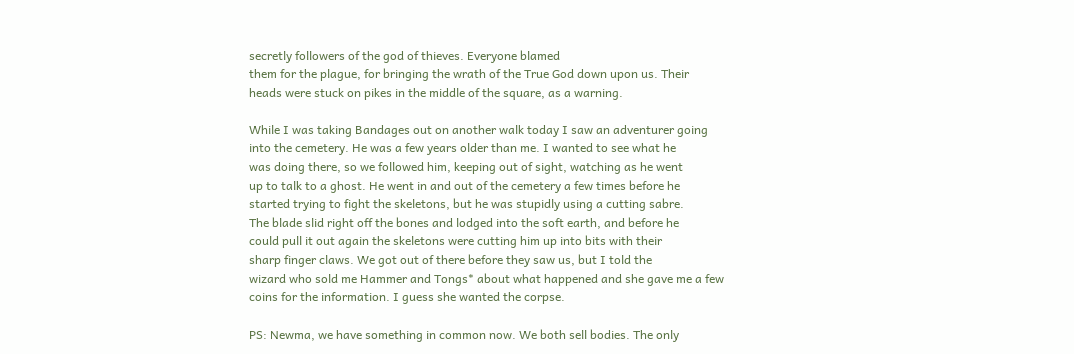secretly followers of the god of thieves. Everyone blamed
them for the plague, for bringing the wrath of the True God down upon us. Their
heads were stuck on pikes in the middle of the square, as a warning.

While I was taking Bandages out on another walk today I saw an adventurer going
into the cemetery. He was a few years older than me. I wanted to see what he
was doing there, so we followed him, keeping out of sight, watching as he went
up to talk to a ghost. He went in and out of the cemetery a few times before he
started trying to fight the skeletons, but he was stupidly using a cutting sabre.
The blade slid right off the bones and lodged into the soft earth, and before he
could pull it out again the skeletons were cutting him up into bits with their
sharp finger claws. We got out of there before they saw us, but I told the
wizard who sold me Hammer and Tongs* about what happened and she gave me a few
coins for the information. I guess she wanted the corpse.

PS: Newma, we have something in common now. We both sell bodies. The only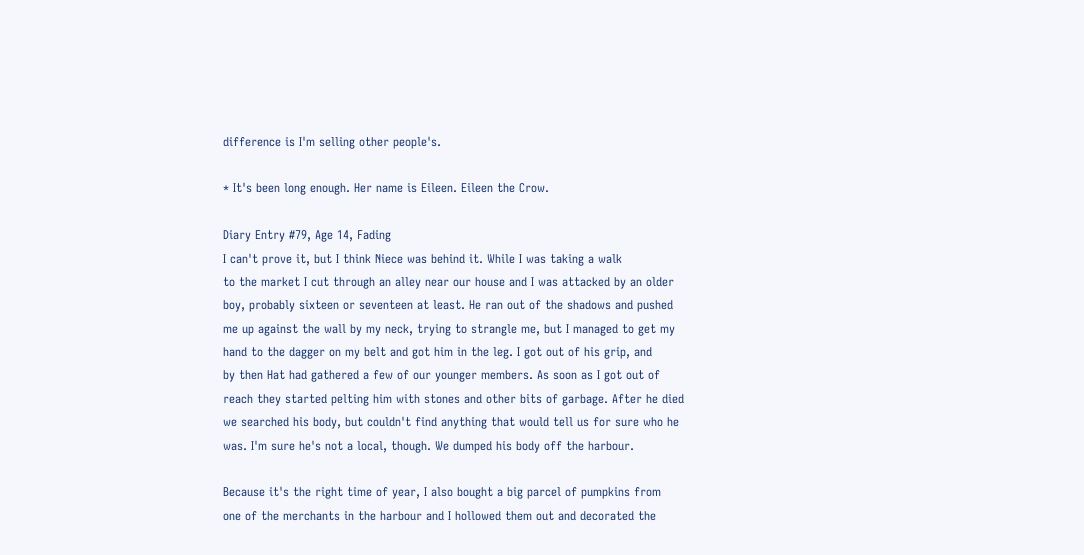difference is I'm selling other people's.

* It's been long enough. Her name is Eileen. Eileen the Crow.

Diary Entry #79, Age 14, Fading
I can't prove it, but I think Niece was behind it. While I was taking a walk
to the market I cut through an alley near our house and I was attacked by an older
boy, probably sixteen or seventeen at least. He ran out of the shadows and pushed
me up against the wall by my neck, trying to strangle me, but I managed to get my
hand to the dagger on my belt and got him in the leg. I got out of his grip, and
by then Hat had gathered a few of our younger members. As soon as I got out of
reach they started pelting him with stones and other bits of garbage. After he died
we searched his body, but couldn't find anything that would tell us for sure who he
was. I'm sure he's not a local, though. We dumped his body off the harbour.

Because it's the right time of year, I also bought a big parcel of pumpkins from
one of the merchants in the harbour and I hollowed them out and decorated the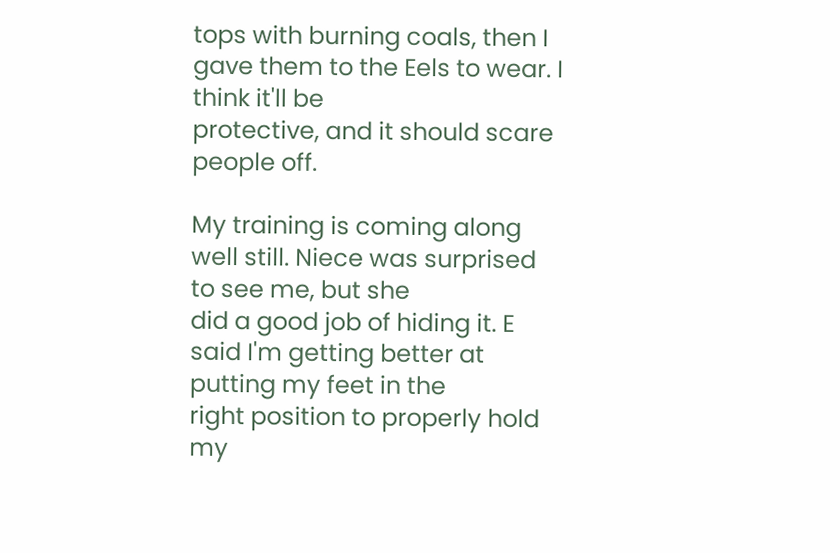tops with burning coals, then I gave them to the Eels to wear. I think it'll be
protective, and it should scare people off.

My training is coming along well still. Niece was surprised to see me, but she
did a good job of hiding it. E said I'm getting better at putting my feet in the
right position to properly hold my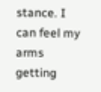stance. I can feel my arms getting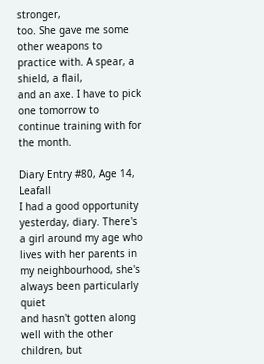stronger,
too. She gave me some other weapons to practice with. A spear, a shield, a flail,
and an axe. I have to pick one tomorrow to continue training with for the month.

Diary Entry #80, Age 14, Leafall
I had a good opportunity yesterday, diary. There's a girl around my age who
lives with her parents in my neighbourhood, she's always been particularly quiet
and hasn't gotten along well with the other children, but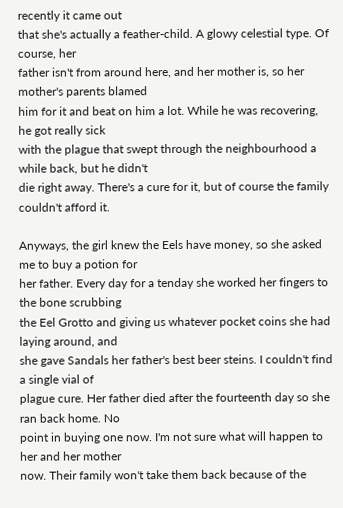recently it came out
that she's actually a feather-child. A glowy celestial type. Of course, her
father isn't from around here, and her mother is, so her mother's parents blamed
him for it and beat on him a lot. While he was recovering, he got really sick
with the plague that swept through the neighbourhood a while back, but he didn't
die right away. There's a cure for it, but of course the family couldn't afford it.

Anyways, the girl knew the Eels have money, so she asked me to buy a potion for
her father. Every day for a tenday she worked her fingers to the bone scrubbing
the Eel Grotto and giving us whatever pocket coins she had laying around, and
she gave Sandals her father's best beer steins. I couldn't find a single vial of
plague cure. Her father died after the fourteenth day so she ran back home. No
point in buying one now. I'm not sure what will happen to her and her mother
now. Their family won't take them back because of the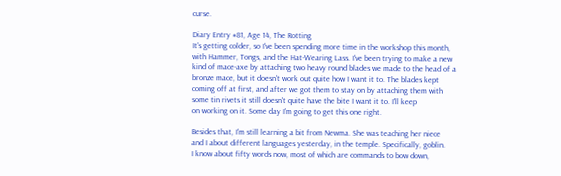curse.

Diary Entry #81, Age 14, The Rotting
It's getting colder, so I've been spending more time in the workshop this month,
with Hammer, Tongs, and the Hat-Wearing Lass. I've been trying to make a new
kind of mace-axe by attaching two heavy round blades we made to the head of a
bronze mace, but it doesn't work out quite how I want it to. The blades kept
coming off at first, and after we got them to stay on by attaching them with
some tin rivets it still doesn't quite have the bite I want it to. I'll keep
on working on it. Some day I'm going to get this one right.

Besides that, I'm still learning a bit from Newma. She was teaching her niece
and I about different languages yesterday, in the temple. Specifically, goblin.
I know about fifty words now, most of which are commands to bow down,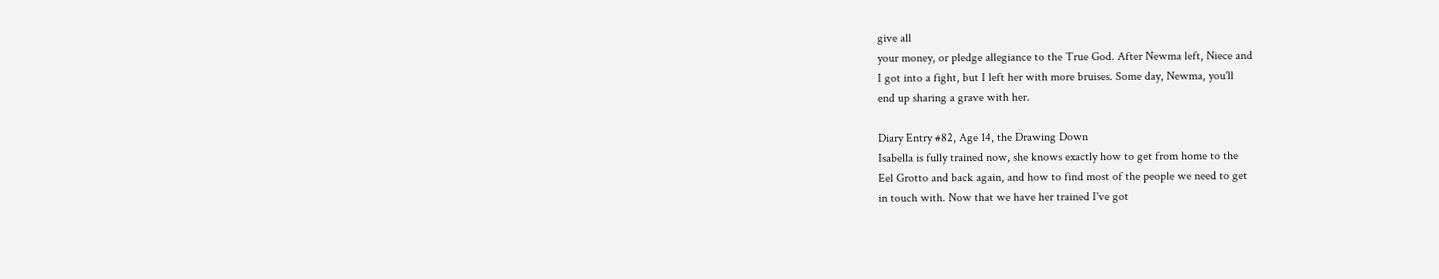give all
your money, or pledge allegiance to the True God. After Newma left, Niece and
I got into a fight, but I left her with more bruises. Some day, Newma, you'll
end up sharing a grave with her.

Diary Entry #82, Age 14, the Drawing Down
Isabella is fully trained now, she knows exactly how to get from home to the
Eel Grotto and back again, and how to find most of the people we need to get
in touch with. Now that we have her trained I've got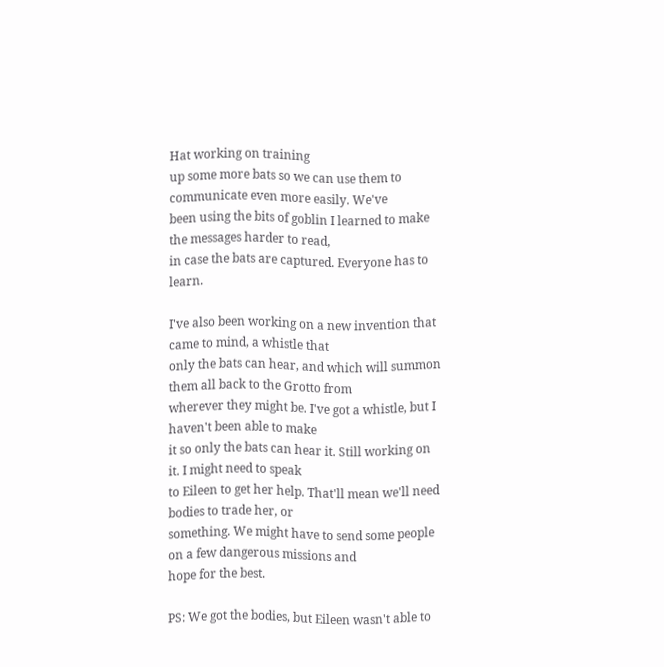Hat working on training
up some more bats so we can use them to communicate even more easily. We've
been using the bits of goblin I learned to make the messages harder to read,
in case the bats are captured. Everyone has to learn.

I've also been working on a new invention that came to mind, a whistle that
only the bats can hear, and which will summon them all back to the Grotto from
wherever they might be. I've got a whistle, but I haven't been able to make
it so only the bats can hear it. Still working on it. I might need to speak
to Eileen to get her help. That'll mean we'll need bodies to trade her, or
something. We might have to send some people on a few dangerous missions and
hope for the best.

PS: We got the bodies, but Eileen wasn't able to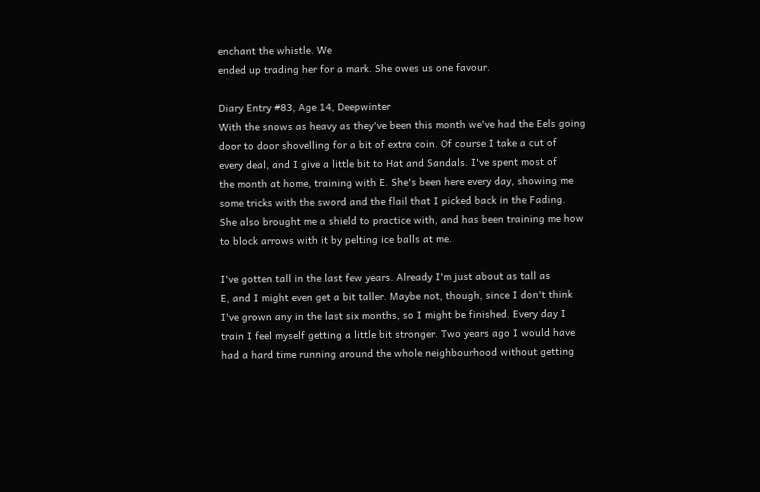enchant the whistle. We
ended up trading her for a mark. She owes us one favour.

Diary Entry #83, Age 14, Deepwinter
With the snows as heavy as they've been this month we've had the Eels going
door to door shovelling for a bit of extra coin. Of course I take a cut of
every deal, and I give a little bit to Hat and Sandals. I've spent most of
the month at home, training with E. She's been here every day, showing me
some tricks with the sword and the flail that I picked back in the Fading.
She also brought me a shield to practice with, and has been training me how
to block arrows with it by pelting ice balls at me.

I've gotten tall in the last few years. Already I'm just about as tall as
E, and I might even get a bit taller. Maybe not, though, since I don't think
I've grown any in the last six months, so I might be finished. Every day I
train I feel myself getting a little bit stronger. Two years ago I would have
had a hard time running around the whole neighbourhood without getting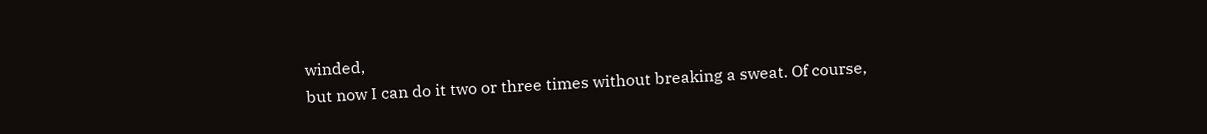winded,
but now I can do it two or three times without breaking a sweat. Of course,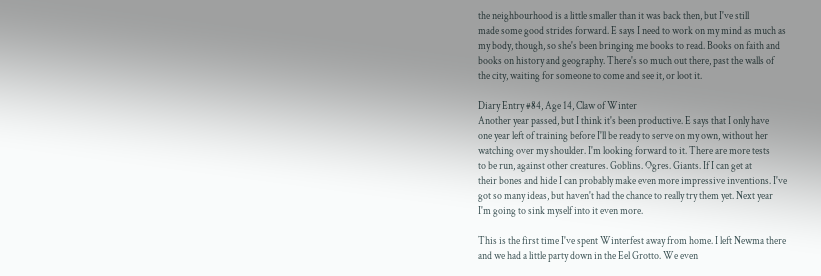the neighbourhood is a little smaller than it was back then, but I've still
made some good strides forward. E says I need to work on my mind as much as
my body, though, so she's been bringing me books to read. Books on faith and
books on history and geography. There's so much out there, past the walls of
the city, waiting for someone to come and see it, or loot it.

Diary Entry #84, Age 14, Claw of Winter
Another year passed, but I think it's been productive. E says that I only have
one year left of training before I'll be ready to serve on my own, without her
watching over my shoulder. I'm looking forward to it. There are more tests
to be run, against other creatures. Goblins. Ogres. Giants. If I can get at
their bones and hide I can probably make even more impressive inventions. I've
got so many ideas, but haven't had the chance to really try them yet. Next year
I'm going to sink myself into it even more.

This is the first time I've spent Winterfest away from home. I left Newma there
and we had a little party down in the Eel Grotto. We even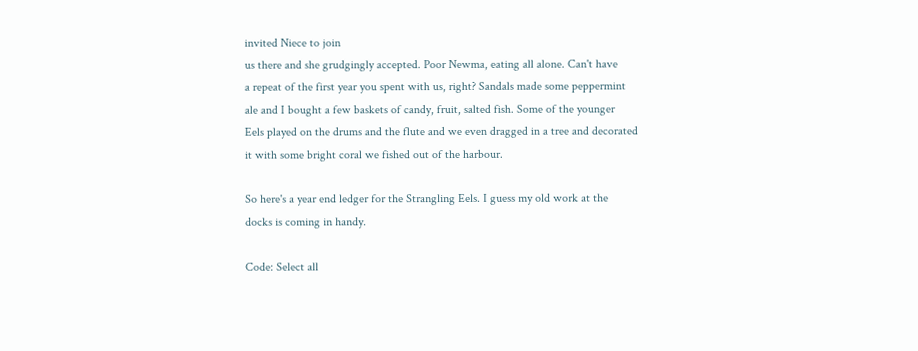invited Niece to join
us there and she grudgingly accepted. Poor Newma, eating all alone. Can't have
a repeat of the first year you spent with us, right? Sandals made some peppermint
ale and I bought a few baskets of candy, fruit, salted fish. Some of the younger
Eels played on the drums and the flute and we even dragged in a tree and decorated
it with some bright coral we fished out of the harbour.

So here's a year end ledger for the Strangling Eels. I guess my old work at the
docks is coming in handy.

Code: Select all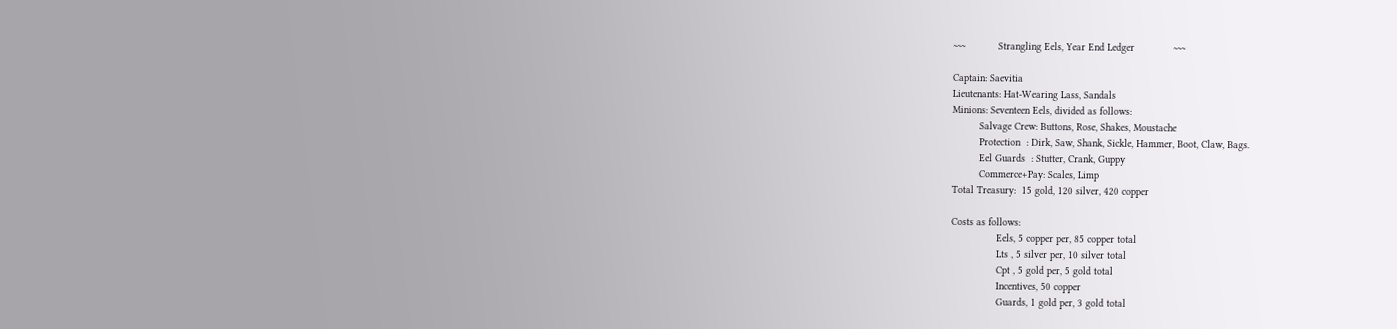~~~           Strangling Eels, Year End Ledger             ~~~

Captain: Saevitia
Lieutenants: Hat-Wearing Lass, Sandals
Minions: Seventeen Eels, divided as follows:
         Salvage Crew: Buttons, Rose, Shakes, Moustache
         Protection  : Dirk, Saw, Shank, Sickle, Hammer, Boot, Claw, Bags.
         Eel Guards  : Stutter, Crank, Guppy
         Commerce+Pay: Scales, Limp
Total Treasury:  15 gold, 120 silver, 420 copper

Costs as follows:
               Eels, 5 copper per, 85 copper total
               Lts , 5 silver per, 10 silver total
               Cpt , 5 gold per, 5 gold total
               Incentives, 50 copper
               Guards, 1 gold per, 3 gold total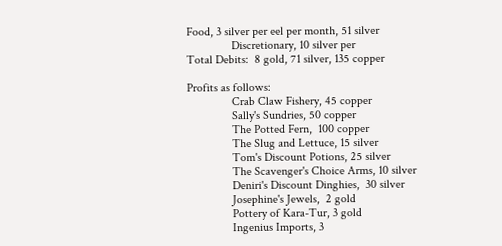Food, 3 silver per eel per month, 51 silver
               Discretionary, 10 silver per
Total Debits:  8 gold, 71 silver, 135 copper

Profits as follows:
               Crab Claw Fishery, 45 copper
               Sally's Sundries, 50 copper
               The Potted Fern,  100 copper
               The Slug and Lettuce, 15 silver
               Tom's Discount Potions, 25 silver
               The Scavenger's Choice Arms, 10 silver
               Deniri's Discount Dinghies,  30 silver
               Josephine's Jewels,  2 gold
               Pottery of Kara-Tur, 3 gold
               Ingenius Imports, 3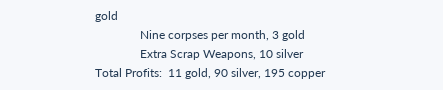gold
               Nine corpses per month, 3 gold
               Extra Scrap Weapons, 10 silver
Total Profits:  11 gold, 90 silver, 195 copper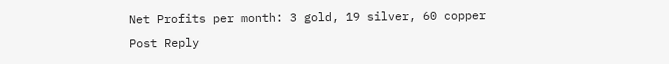Net Profits per month: 3 gold, 19 silver, 60 copper
Post Reply